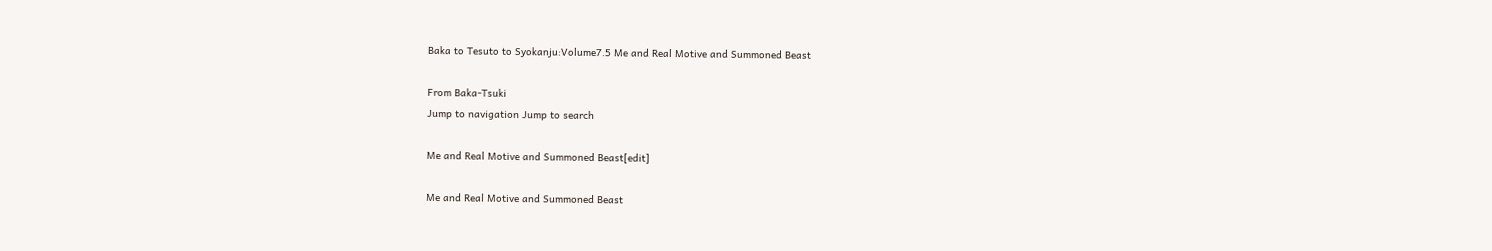Baka to Tesuto to Syokanju:Volume7.5 Me and Real Motive and Summoned Beast

From Baka-Tsuki
Jump to navigation Jump to search

Me and Real Motive and Summoned Beast[edit]

Me and Real Motive and Summoned Beast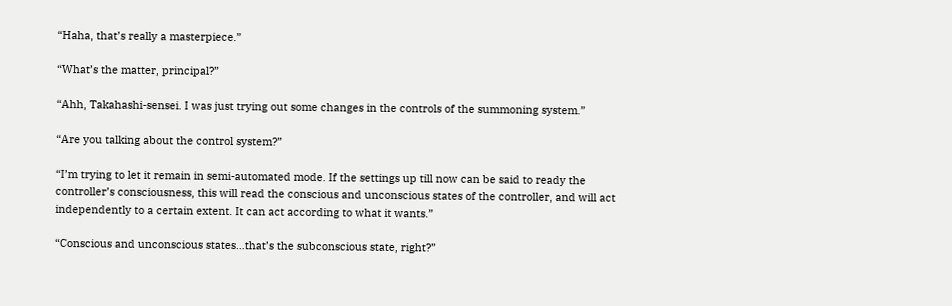“Haha, that’s really a masterpiece.”

“What’s the matter, principal?”

“Ahh, Takahashi-sensei. I was just trying out some changes in the controls of the summoning system.”

“Are you talking about the control system?”

“I’m trying to let it remain in semi-automated mode. If the settings up till now can be said to ready the controller’s consciousness, this will read the conscious and unconscious states of the controller, and will act independently to a certain extent. It can act according to what it wants.”

“Conscious and unconscious states…that’s the subconscious state, right?”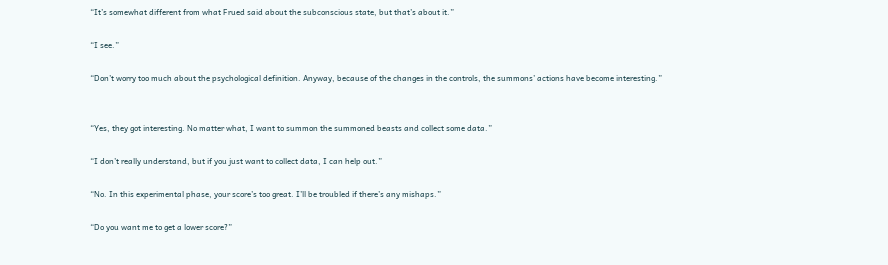“It’s somewhat different from what Frued said about the subconscious state, but that’s about it.”

“I see.”

“Don’t worry too much about the psychological definition. Anyway, because of the changes in the controls, the summons’ actions have become interesting.”


“Yes, they got interesting. No matter what, I want to summon the summoned beasts and collect some data.”

“I don’t really understand, but if you just want to collect data, I can help out.”

“No. In this experimental phase, your score’s too great. I’ll be troubled if there’s any mishaps.”

“Do you want me to get a lower score?”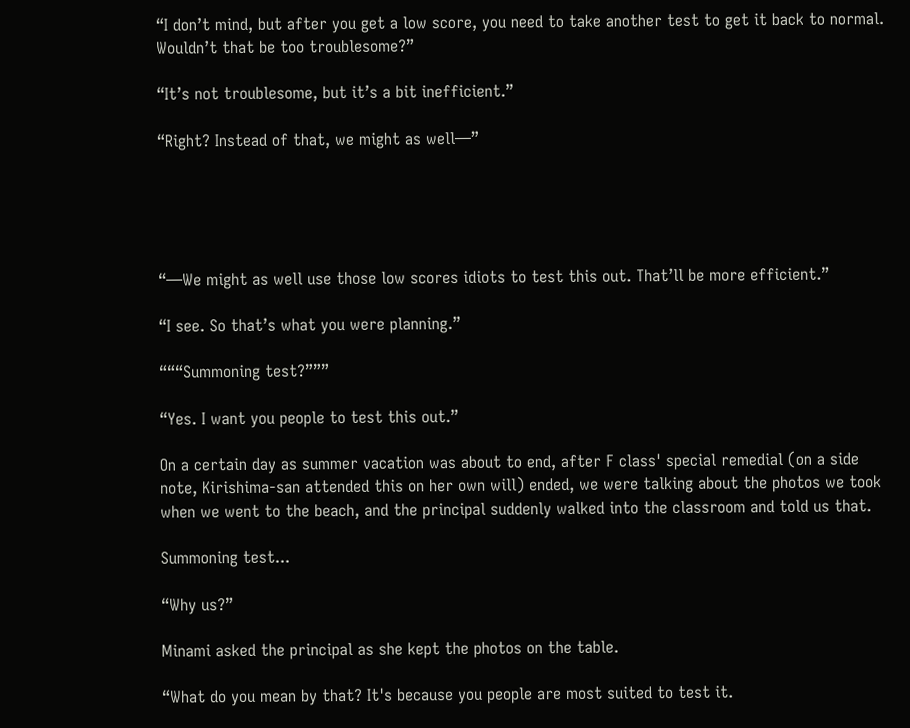“I don’t mind, but after you get a low score, you need to take another test to get it back to normal. Wouldn’t that be too troublesome?”

“It’s not troublesome, but it’s a bit inefficient.”

“Right? Instead of that, we might as well—”





“—We might as well use those low scores idiots to test this out. That’ll be more efficient.”

“I see. So that’s what you were planning.”

“““Summoning test?”””

“Yes. I want you people to test this out.”

On a certain day as summer vacation was about to end, after F class' special remedial (on a side note, Kirishima-san attended this on her own will) ended, we were talking about the photos we took when we went to the beach, and the principal suddenly walked into the classroom and told us that.

Summoning test...

“Why us?”

Minami asked the principal as she kept the photos on the table.

“What do you mean by that? It's because you people are most suited to test it.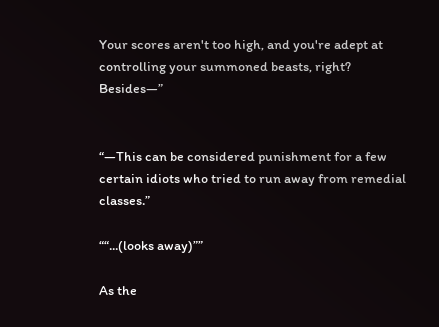Your scores aren't too high, and you're adept at controlling your summoned beasts, right? Besides—”


“—This can be considered punishment for a few certain idiots who tried to run away from remedial classes.”

““...(looks away)””

As the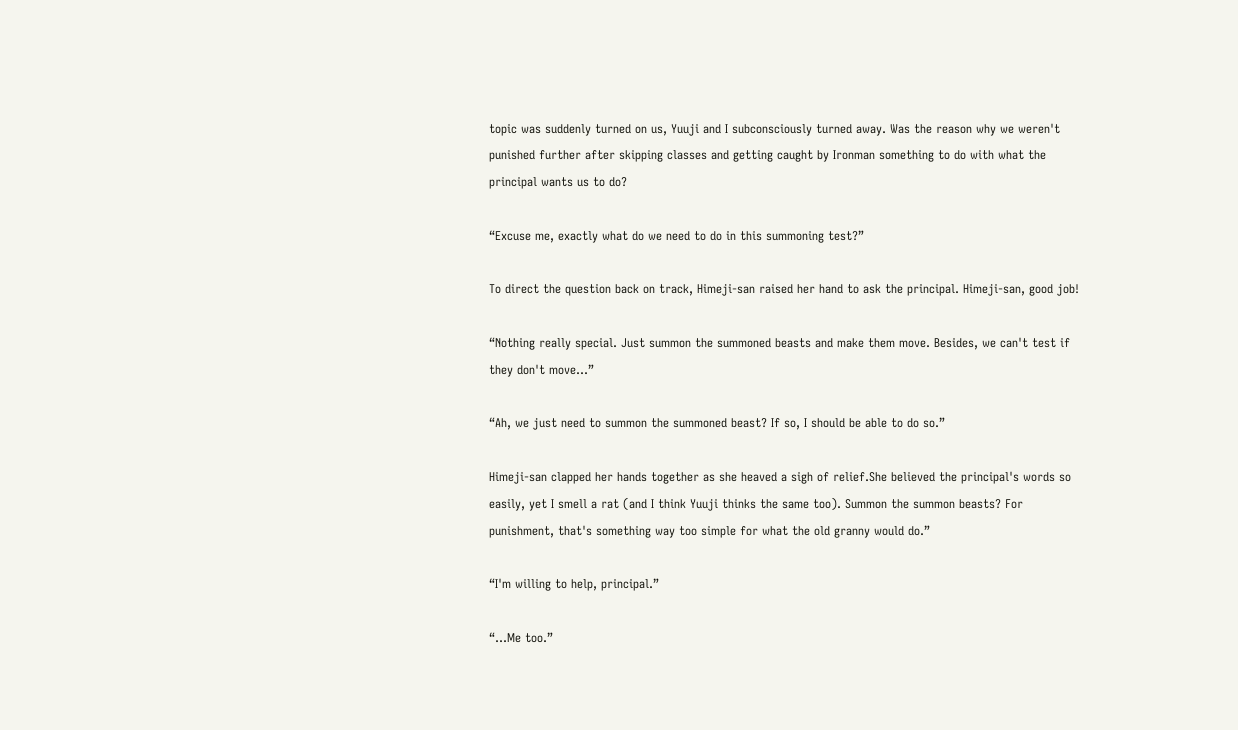topic was suddenly turned on us, Yuuji and I subconsciously turned away. Was the reason why we weren't punished further after skipping classes and getting caught by Ironman something to do with what the principal wants us to do?

“Excuse me, exactly what do we need to do in this summoning test?”

To direct the question back on track, Himeji-san raised her hand to ask the principal. Himeji-san, good job!

“Nothing really special. Just summon the summoned beasts and make them move. Besides, we can't test if they don't move...”

“Ah, we just need to summon the summoned beast? If so, I should be able to do so.”

Himeji-san clapped her hands together as she heaved a sigh of relief.She believed the principal's words so easily, yet I smell a rat (and I think Yuuji thinks the same too). Summon the summon beasts? For punishment, that's something way too simple for what the old granny would do.”

“I'm willing to help, principal.”

“...Me too.”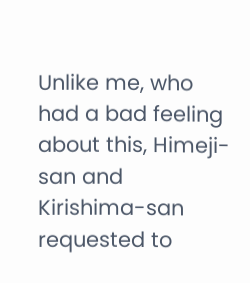Unlike me, who had a bad feeling about this, Himeji-san and Kirishima-san requested to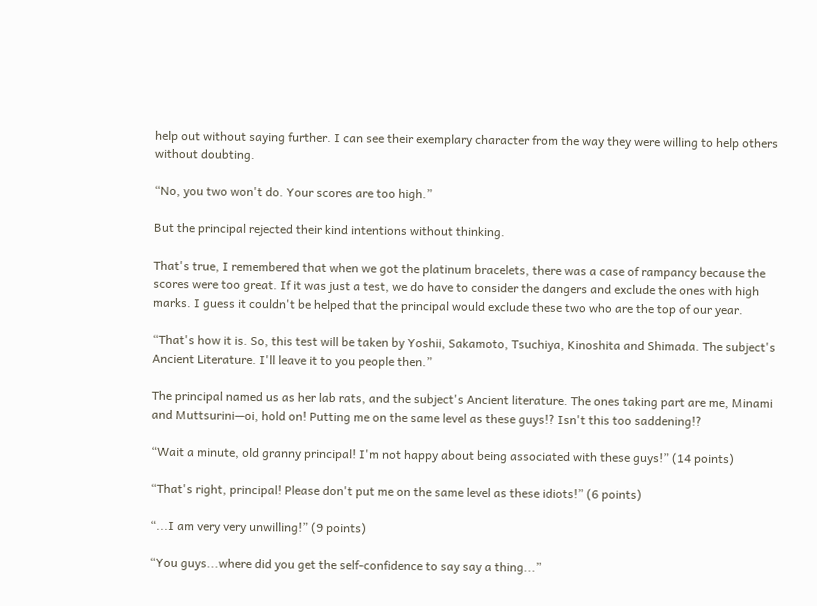help out without saying further. I can see their exemplary character from the way they were willing to help others without doubting.

“No, you two won't do. Your scores are too high.”

But the principal rejected their kind intentions without thinking.

That's true, I remembered that when we got the platinum bracelets, there was a case of rampancy because the scores were too great. If it was just a test, we do have to consider the dangers and exclude the ones with high marks. I guess it couldn't be helped that the principal would exclude these two who are the top of our year.

“That's how it is. So, this test will be taken by Yoshii, Sakamoto, Tsuchiya, Kinoshita and Shimada. The subject's Ancient Literature. I'll leave it to you people then.”

The principal named us as her lab rats, and the subject's Ancient literature. The ones taking part are me, Minami and Muttsurini—oi, hold on! Putting me on the same level as these guys!? Isn't this too saddening!?

“Wait a minute, old granny principal! I'm not happy about being associated with these guys!” (14 points)

“That's right, principal! Please don't put me on the same level as these idiots!” (6 points)

“...I am very very unwilling!” (9 points)

“You guys...where did you get the self-confidence to say say a thing...”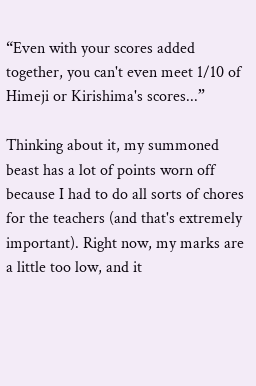“Even with your scores added together, you can't even meet 1/10 of Himeji or Kirishima's scores...”

Thinking about it, my summoned beast has a lot of points worn off because I had to do all sorts of chores for the teachers (and that's extremely important). Right now, my marks are a little too low, and it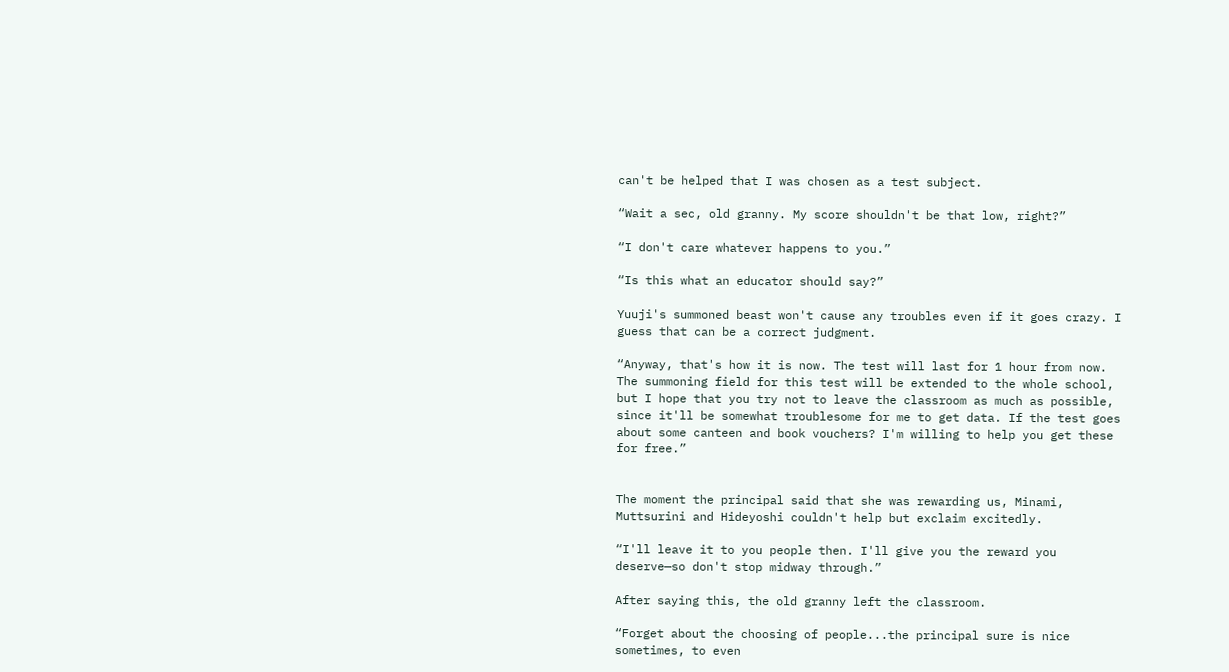can't be helped that I was chosen as a test subject.

“Wait a sec, old granny. My score shouldn't be that low, right?”

“I don't care whatever happens to you.”

“Is this what an educator should say?”

Yuuji's summoned beast won't cause any troubles even if it goes crazy. I guess that can be a correct judgment.

“Anyway, that's how it is now. The test will last for 1 hour from now. The summoning field for this test will be extended to the whole school, but I hope that you try not to leave the classroom as much as possible, since it'll be somewhat troublesome for me to get data. If the test goes about some canteen and book vouchers? I'm willing to help you get these for free.”


The moment the principal said that she was rewarding us, Minami, Muttsurini and Hideyoshi couldn't help but exclaim excitedly.

“I'll leave it to you people then. I'll give you the reward you deserve—so don't stop midway through.”

After saying this, the old granny left the classroom.

“Forget about the choosing of people...the principal sure is nice sometimes, to even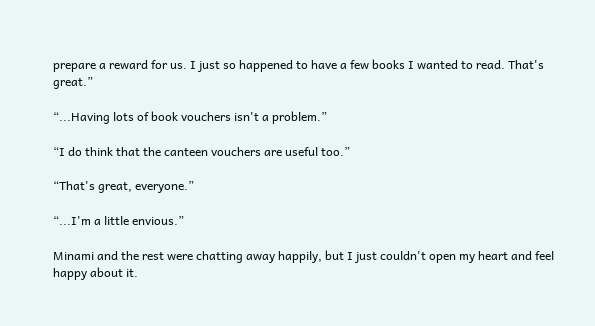prepare a reward for us. I just so happened to have a few books I wanted to read. That's great.”

“...Having lots of book vouchers isn't a problem.”

“I do think that the canteen vouchers are useful too.”

“That's great, everyone.”

“...I'm a little envious.”

Minami and the rest were chatting away happily, but I just couldn't open my heart and feel happy about it.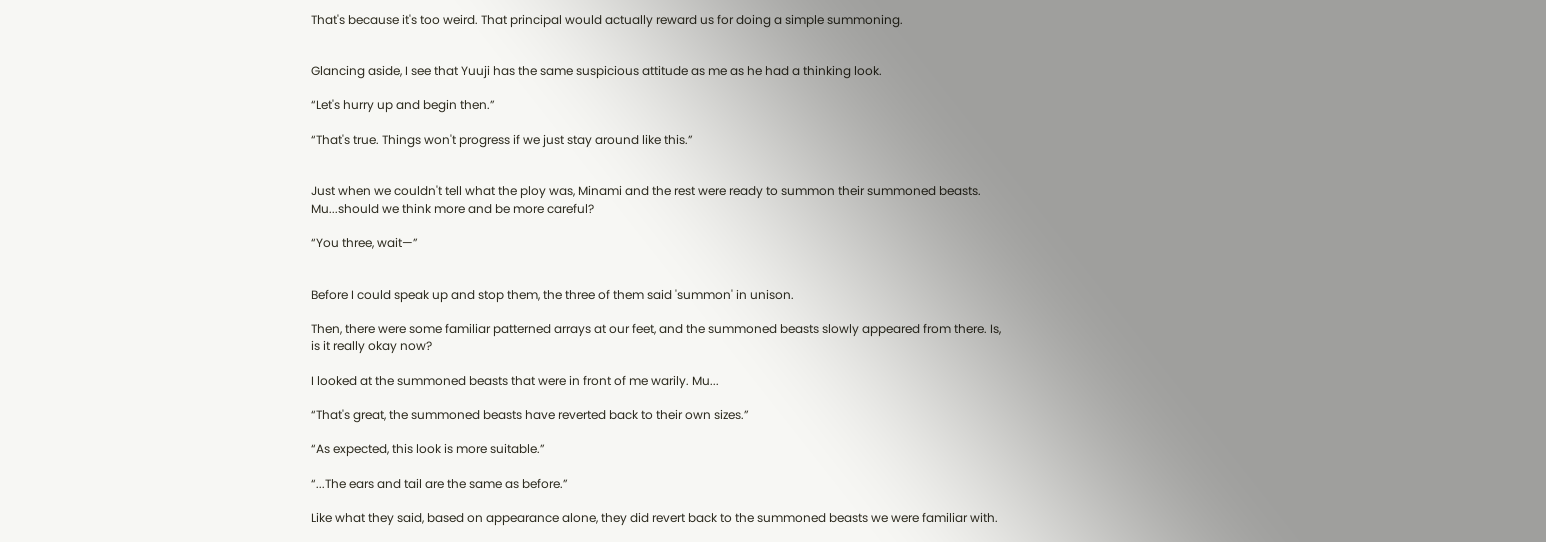That's because it's too weird. That principal would actually reward us for doing a simple summoning.


Glancing aside, I see that Yuuji has the same suspicious attitude as me as he had a thinking look.

“Let's hurry up and begin then.”

“That's true. Things won't progress if we just stay around like this.”


Just when we couldn't tell what the ploy was, Minami and the rest were ready to summon their summoned beasts. Mu...should we think more and be more careful?

“You three, wait—”


Before I could speak up and stop them, the three of them said 'summon' in unison.

Then, there were some familiar patterned arrays at our feet, and the summoned beasts slowly appeared from there. Is, is it really okay now?

I looked at the summoned beasts that were in front of me warily. Mu...

“That's great, the summoned beasts have reverted back to their own sizes.”

“As expected, this look is more suitable.”

“...The ears and tail are the same as before.”

Like what they said, based on appearance alone, they did revert back to the summoned beasts we were familiar with.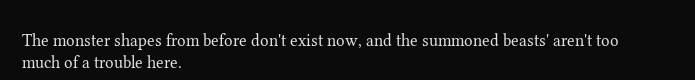The monster shapes from before don't exist now, and the summoned beasts' aren't too much of a trouble here.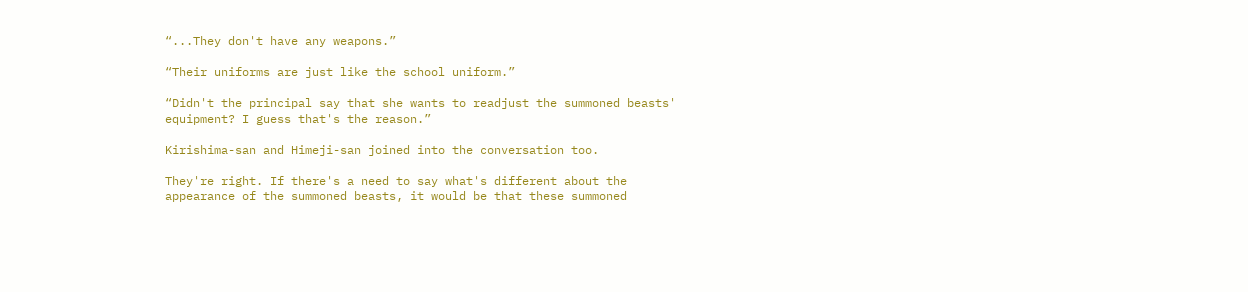“...They don't have any weapons.”

“Their uniforms are just like the school uniform.”

“Didn't the principal say that she wants to readjust the summoned beasts' equipment? I guess that's the reason.”

Kirishima-san and Himeji-san joined into the conversation too.

They're right. If there's a need to say what's different about the appearance of the summoned beasts, it would be that these summoned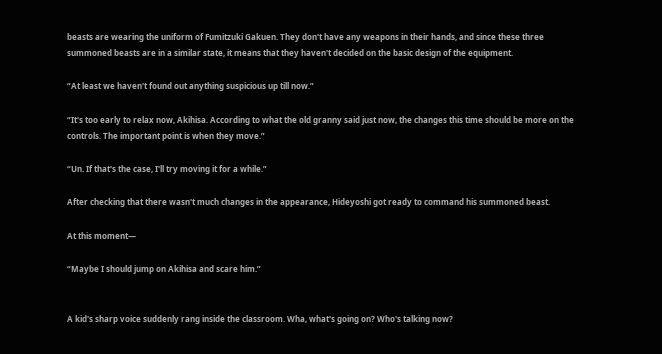beasts are wearing the uniform of Fumitzuki Gakuen. They don't have any weapons in their hands, and since these three summoned beasts are in a similar state, it means that they haven't decided on the basic design of the equipment.

“At least we haven't found out anything suspicious up till now.”

“It's too early to relax now, Akihisa. According to what the old granny said just now, the changes this time should be more on the controls. The important point is when they move.”

“Un. If that's the case, I'll try moving it for a while.”

After checking that there wasn't much changes in the appearance, Hideyoshi got ready to command his summoned beast.

At this moment—

“Maybe I should jump on Akihisa and scare him.”


A kid's sharp voice suddenly rang inside the classroom. Wha, what's going on? Who's talking now?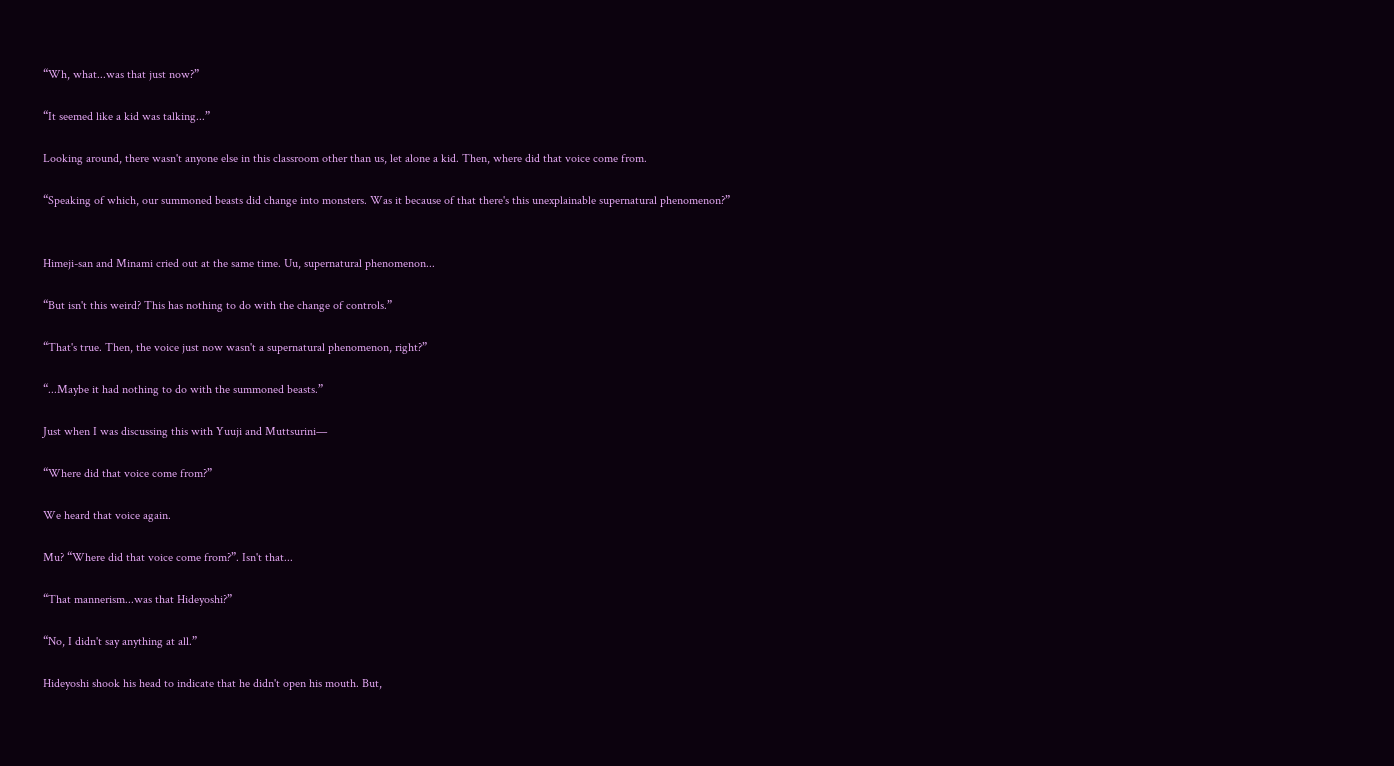“Wh, what...was that just now?”

“It seemed like a kid was talking...”

Looking around, there wasn't anyone else in this classroom other than us, let alone a kid. Then, where did that voice come from.

“Speaking of which, our summoned beasts did change into monsters. Was it because of that there's this unexplainable supernatural phenomenon?”


Himeji-san and Minami cried out at the same time. Uu, supernatural phenomenon...

“But isn't this weird? This has nothing to do with the change of controls.”

“That's true. Then, the voice just now wasn't a supernatural phenomenon, right?”

“...Maybe it had nothing to do with the summoned beasts.”

Just when I was discussing this with Yuuji and Muttsurini—

“Where did that voice come from?”

We heard that voice again.

Mu? “Where did that voice come from?”. Isn't that...

“That mannerism...was that Hideyoshi?”

“No, I didn't say anything at all.”

Hideyoshi shook his head to indicate that he didn't open his mouth. But,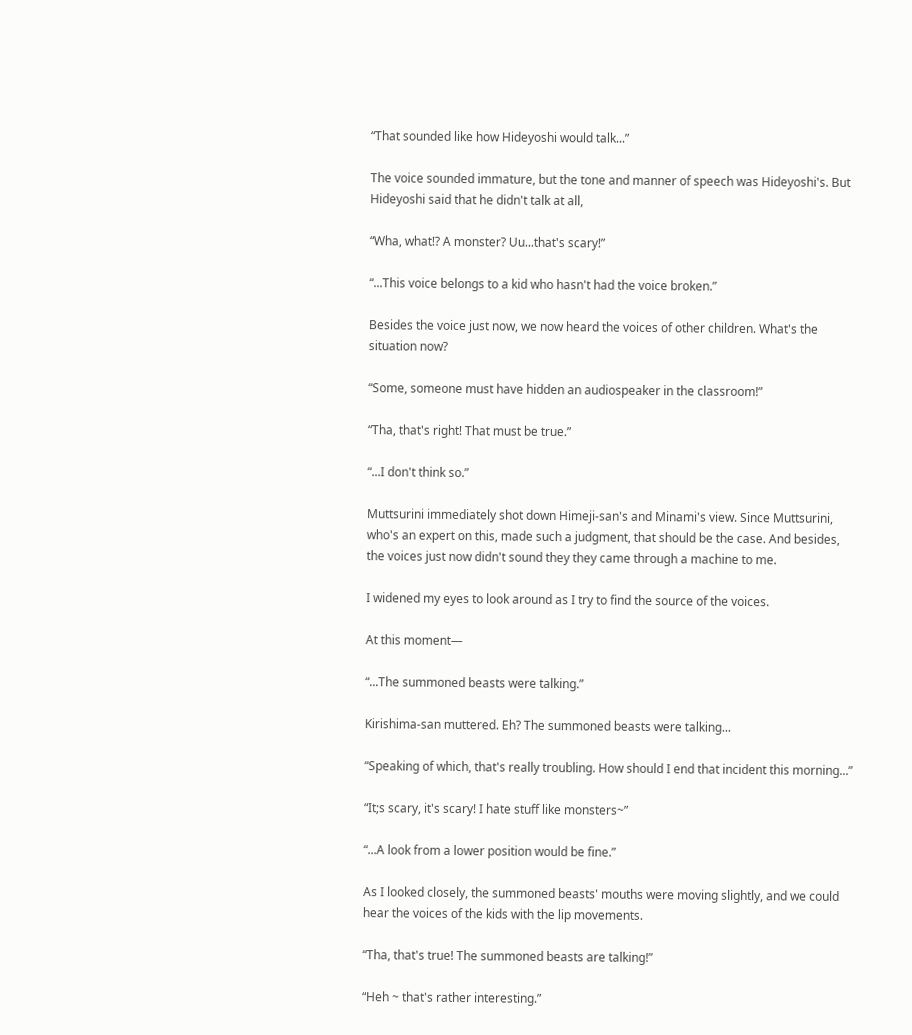“That sounded like how Hideyoshi would talk...”

The voice sounded immature, but the tone and manner of speech was Hideyoshi's. But Hideyoshi said that he didn't talk at all,

“Wha, what!? A monster? Uu...that's scary!”

“...This voice belongs to a kid who hasn't had the voice broken.”

Besides the voice just now, we now heard the voices of other children. What's the situation now?

“Some, someone must have hidden an audiospeaker in the classroom!”

“Tha, that's right! That must be true.”

“...I don't think so.”

Muttsurini immediately shot down Himeji-san's and Minami's view. Since Muttsurini, who's an expert on this, made such a judgment, that should be the case. And besides, the voices just now didn't sound they they came through a machine to me.

I widened my eyes to look around as I try to find the source of the voices.

At this moment—

“...The summoned beasts were talking.”

Kirishima-san muttered. Eh? The summoned beasts were talking...

“Speaking of which, that's really troubling. How should I end that incident this morning...”

“It;s scary, it's scary! I hate stuff like monsters~”

“...A look from a lower position would be fine.”

As I looked closely, the summoned beasts' mouths were moving slightly, and we could hear the voices of the kids with the lip movements.

“Tha, that's true! The summoned beasts are talking!”

“Heh ~ that's rather interesting.”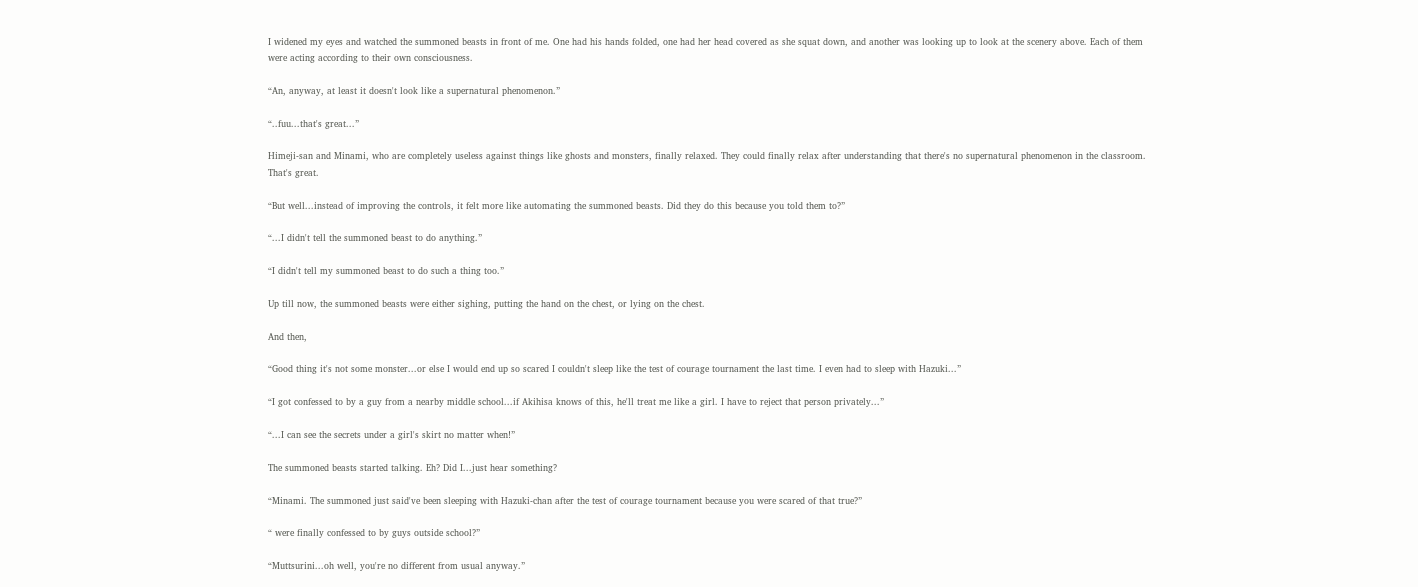I widened my eyes and watched the summoned beasts in front of me. One had his hands folded, one had her head covered as she squat down, and another was looking up to look at the scenery above. Each of them were acting according to their own consciousness.

“An, anyway, at least it doesn't look like a supernatural phenomenon.”

“..fuu...that's great...”

Himeji-san and Minami, who are completely useless against things like ghosts and monsters, finally relaxed. They could finally relax after understanding that there's no supernatural phenomenon in the classroom. That's great.

“But well...instead of improving the controls, it felt more like automating the summoned beasts. Did they do this because you told them to?”

“...I didn't tell the summoned beast to do anything.”

“I didn't tell my summoned beast to do such a thing too.”

Up till now, the summoned beasts were either sighing, putting the hand on the chest, or lying on the chest.

And then,

“Good thing it's not some monster...or else I would end up so scared I couldn't sleep like the test of courage tournament the last time. I even had to sleep with Hazuki...”

“I got confessed to by a guy from a nearby middle school...if Akihisa knows of this, he'll treat me like a girl. I have to reject that person privately...”

“...I can see the secrets under a girl's skirt no matter when!”

The summoned beasts started talking. Eh? Did I...just hear something?

“Minami. The summoned just said've been sleeping with Hazuki-chan after the test of courage tournament because you were scared of that true?”

“ were finally confessed to by guys outside school?”

“Muttsurini...oh well, you're no different from usual anyway.”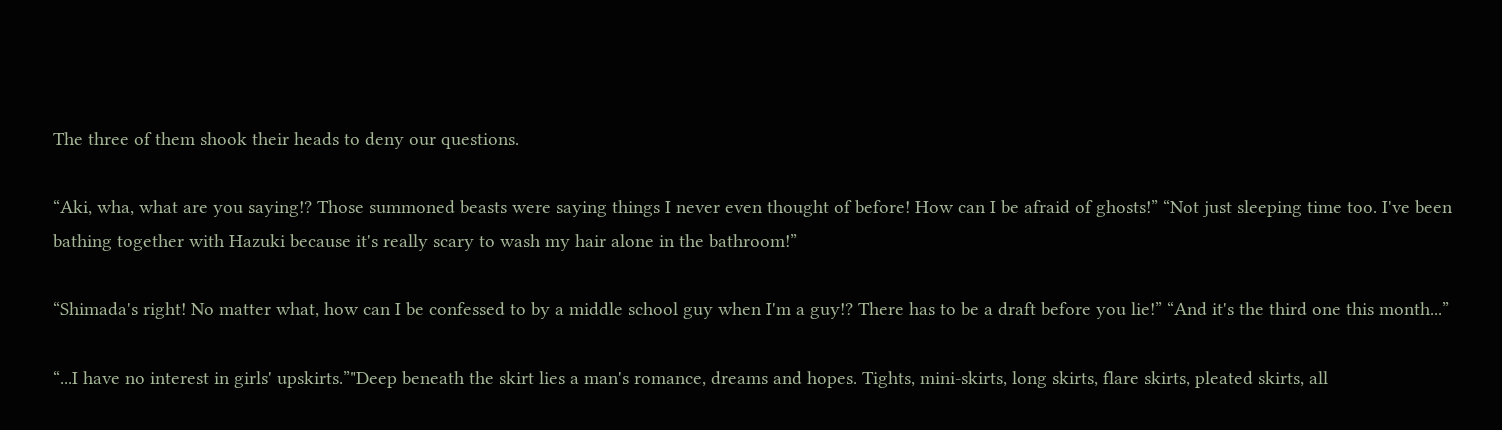The three of them shook their heads to deny our questions.

“Aki, wha, what are you saying!? Those summoned beasts were saying things I never even thought of before! How can I be afraid of ghosts!” “Not just sleeping time too. I've been bathing together with Hazuki because it's really scary to wash my hair alone in the bathroom!”

“Shimada's right! No matter what, how can I be confessed to by a middle school guy when I'm a guy!? There has to be a draft before you lie!” “And it's the third one this month...”

“...I have no interest in girls' upskirts.”"Deep beneath the skirt lies a man's romance, dreams and hopes. Tights, mini-skirts, long skirts, flare skirts, pleated skirts, all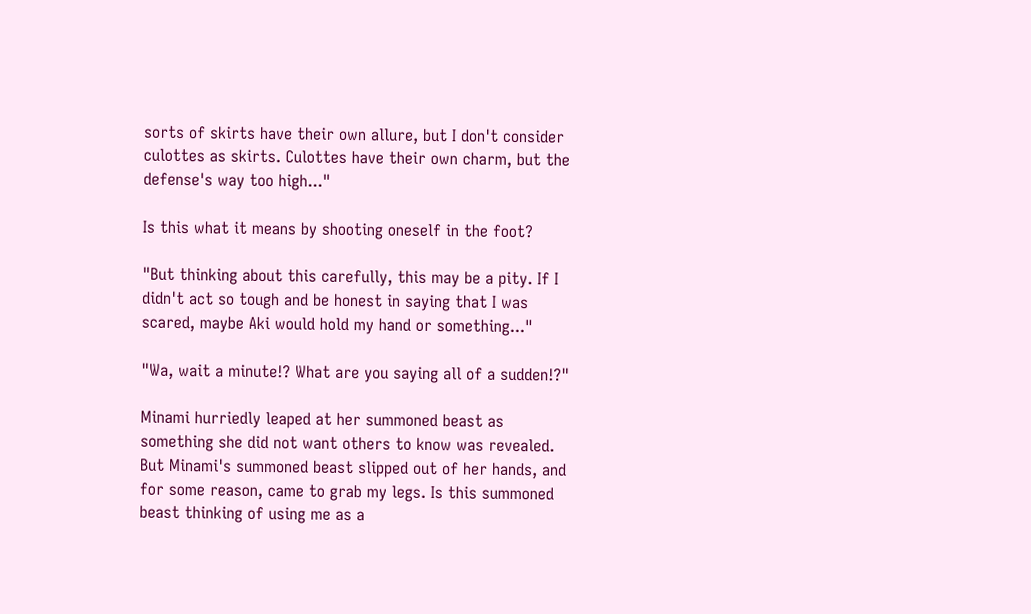sorts of skirts have their own allure, but I don't consider culottes as skirts. Culottes have their own charm, but the defense's way too high..."

Is this what it means by shooting oneself in the foot?

"But thinking about this carefully, this may be a pity. If I didn't act so tough and be honest in saying that I was scared, maybe Aki would hold my hand or something..."

"Wa, wait a minute!? What are you saying all of a sudden!?"

Minami hurriedly leaped at her summoned beast as something she did not want others to know was revealed. But Minami's summoned beast slipped out of her hands, and for some reason, came to grab my legs. Is this summoned beast thinking of using me as a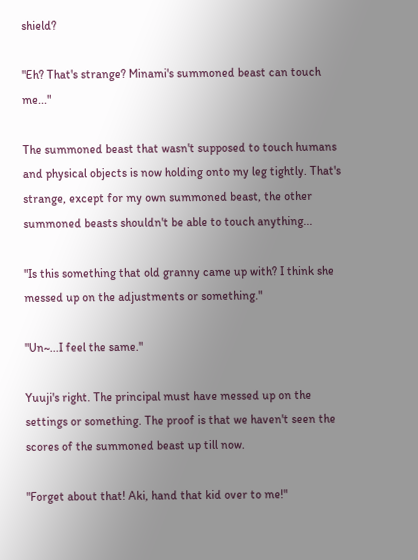shield?

"Eh? That's strange? Minami's summoned beast can touch me..."

The summoned beast that wasn't supposed to touch humans and physical objects is now holding onto my leg tightly. That's strange, except for my own summoned beast, the other summoned beasts shouldn't be able to touch anything...

"Is this something that old granny came up with? I think she messed up on the adjustments or something."

"Un~...I feel the same."

Yuuji's right. The principal must have messed up on the settings or something. The proof is that we haven't seen the scores of the summoned beast up till now.

"Forget about that! Aki, hand that kid over to me!"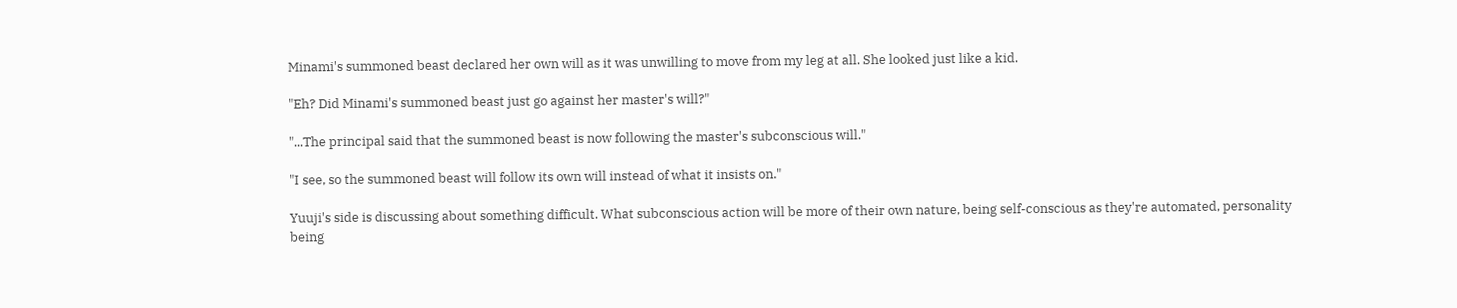Minami's summoned beast declared her own will as it was unwilling to move from my leg at all. She looked just like a kid.

"Eh? Did Minami's summoned beast just go against her master's will?"

"...The principal said that the summoned beast is now following the master's subconscious will."

"I see, so the summoned beast will follow its own will instead of what it insists on."

Yuuji's side is discussing about something difficult. What subconscious action will be more of their own nature, being self-conscious as they're automated, personality being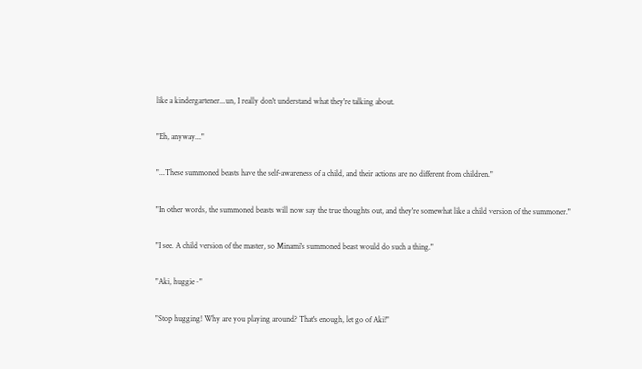like a kindergartener...un, I really don't understand what they're talking about.

"Eh, anyway..."

"...These summoned beasts have the self-awareness of a child, and their actions are no different from children."

"In other words, the summoned beasts will now say the true thoughts out, and they're somewhat like a child version of the summoner."

"I see. A child version of the master, so Minami's summoned beast would do such a thing."

"Aki, huggie~"

"Stop hugging! Why are you playing around? That's enough, let go of Aki!"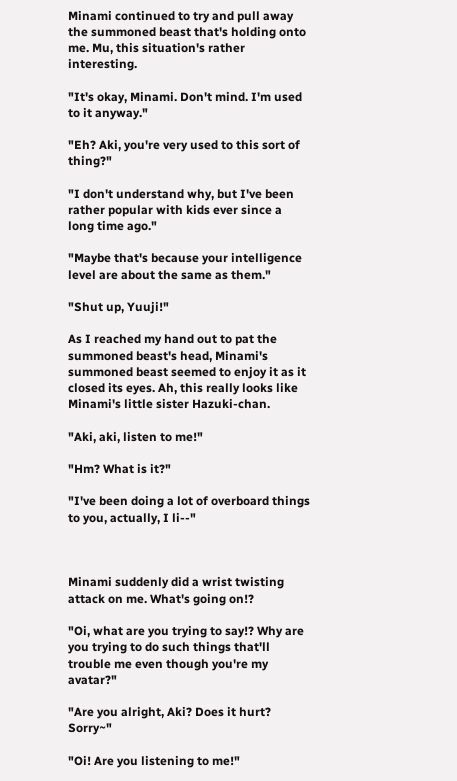Minami continued to try and pull away the summoned beast that's holding onto me. Mu, this situation's rather interesting.

"It's okay, Minami. Don't mind. I'm used to it anyway."

"Eh? Aki, you're very used to this sort of thing?"

"I don't understand why, but I've been rather popular with kids ever since a long time ago."

"Maybe that's because your intelligence level are about the same as them."

"Shut up, Yuuji!"

As I reached my hand out to pat the summoned beast's head, Minami's summoned beast seemed to enjoy it as it closed its eyes. Ah, this really looks like Minami's little sister Hazuki-chan.

"Aki, aki, listen to me!"

"Hm? What is it?"

"I've been doing a lot of overboard things to you, actually, I li--"



Minami suddenly did a wrist twisting attack on me. What's going on!?

"Oi, what are you trying to say!? Why are you trying to do such things that'll trouble me even though you're my avatar?"

"Are you alright, Aki? Does it hurt? Sorry~"

"Oi! Are you listening to me!"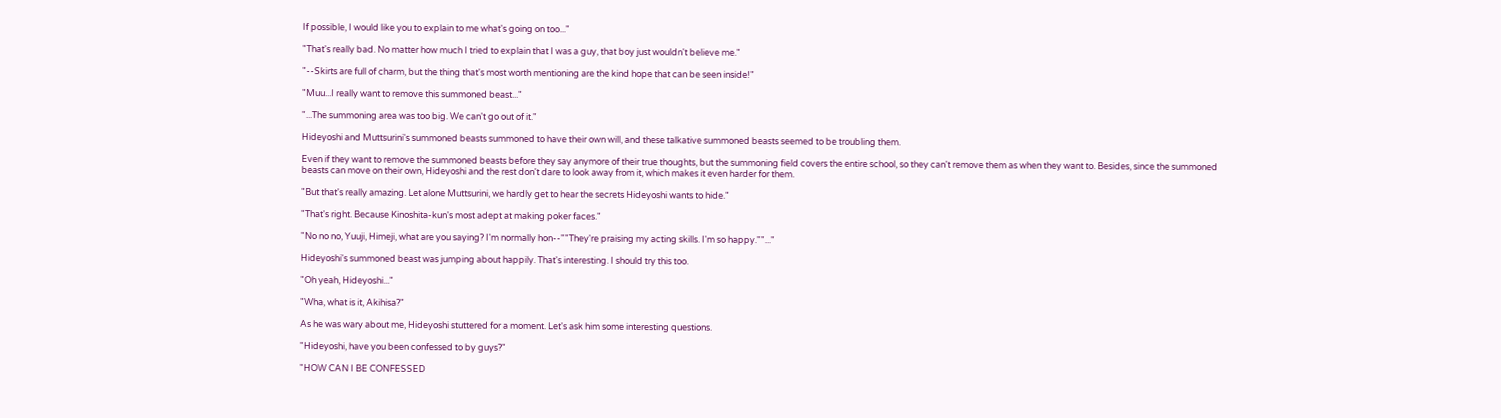If possible, I would like you to explain to me what's going on too..."

"That's really bad. No matter how much I tried to explain that I was a guy, that boy just wouldn't believe me."

"--Skirts are full of charm, but the thing that's most worth mentioning are the kind hope that can be seen inside!"

"Muu...I really want to remove this summoned beast..."

"...The summoning area was too big. We can't go out of it."

Hideyoshi and Muttsurini's summoned beasts summoned to have their own will, and these talkative summoned beasts seemed to be troubling them.

Even if they want to remove the summoned beasts before they say anymore of their true thoughts, but the summoning field covers the entire school, so they can't remove them as when they want to. Besides, since the summoned beasts can move on their own, Hideyoshi and the rest don't dare to look away from it, which makes it even harder for them.

"But that's really amazing. Let alone Muttsurini, we hardly get to hear the secrets Hideyoshi wants to hide."

"That's right. Because Kinoshita-kun's most adept at making poker faces."

"No no no, Yuuji, Himeji, what are you saying? I'm normally hon--""They're praising my acting skills. I'm so happy.""..."

Hideyoshi's summoned beast was jumping about happily. That's interesting. I should try this too.

"Oh yeah, Hideyoshi..."

"Wha, what is it, Akihisa?"

As he was wary about me, Hideyoshi stuttered for a moment. Let's ask him some interesting questions.

"Hideyoshi, have you been confessed to by guys?"

"HOW CAN I BE CONFESSED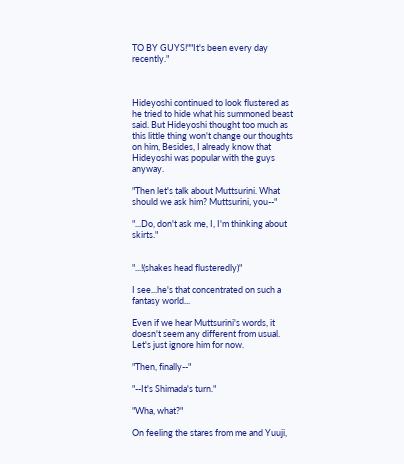TO BY GUYS!""It's been every day recently."



Hideyoshi continued to look flustered as he tried to hide what his summoned beast said. But Hideyoshi thought too much as this little thing won't change our thoughts on him, Besides, I already know that Hideyoshi was popular with the guys anyway.

"Then let's talk about Muttsurini. What should we ask him? Muttsurini, you--"

"...Do, don't ask me, I, I'm thinking about skirts."


"...!(shakes head flusteredly)"

I see...he's that concentrated on such a fantasy world...

Even if we hear Muttsurini's words, it doesn't seem any different from usual. Let's just ignore him for now.

"Then, finally--"

"--It's Shimada's turn."

"Wha, what?"

On feeling the stares from me and Yuuji,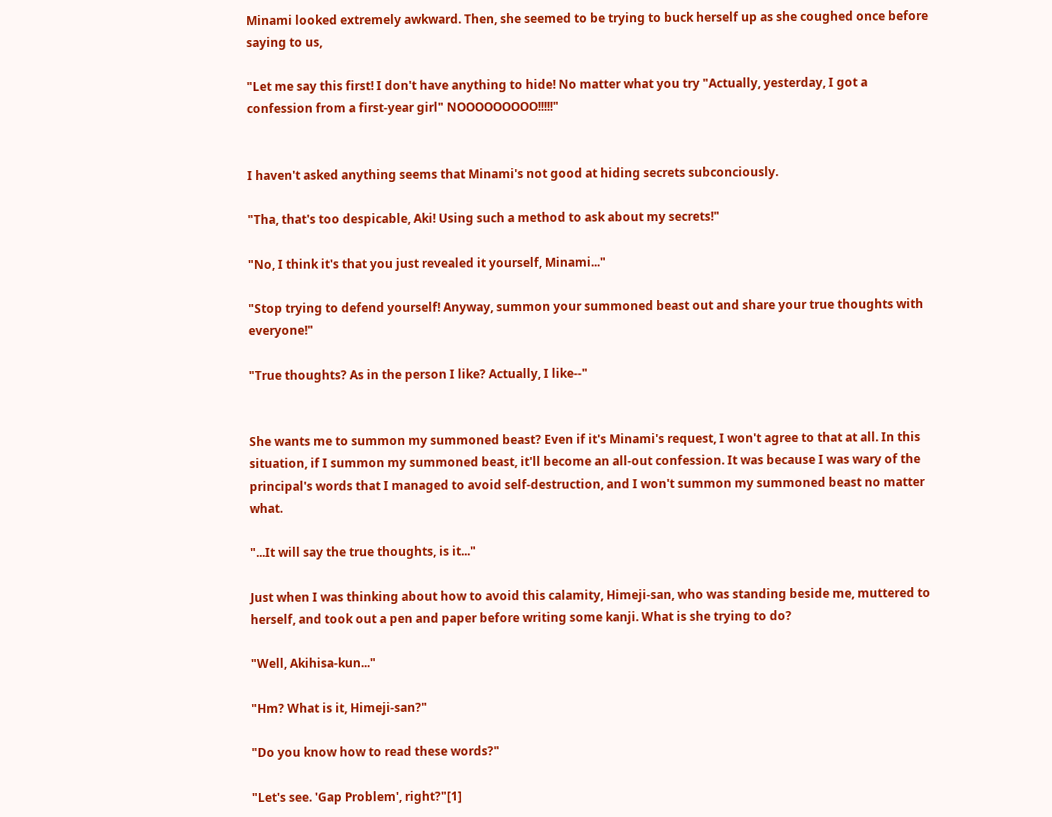Minami looked extremely awkward. Then, she seemed to be trying to buck herself up as she coughed once before saying to us,

"Let me say this first! I don't have anything to hide! No matter what you try "Actually, yesterday, I got a confession from a first-year girl" NOOOOOOOOO!!!!!"


I haven't asked anything seems that Minami's not good at hiding secrets subconciously.

"Tha, that's too despicable, Aki! Using such a method to ask about my secrets!"

"No, I think it's that you just revealed it yourself, Minami..."

"Stop trying to defend yourself! Anyway, summon your summoned beast out and share your true thoughts with everyone!"

"True thoughts? As in the person I like? Actually, I like--"


She wants me to summon my summoned beast? Even if it's Minami's request, I won't agree to that at all. In this situation, if I summon my summoned beast, it'll become an all-out confession. It was because I was wary of the principal's words that I managed to avoid self-destruction, and I won't summon my summoned beast no matter what.

"...It will say the true thoughts, is it..."

Just when I was thinking about how to avoid this calamity, Himeji-san, who was standing beside me, muttered to herself, and took out a pen and paper before writing some kanji. What is she trying to do?

"Well, Akihisa-kun..."

"Hm? What is it, Himeji-san?"

"Do you know how to read these words?"

"Let's see. 'Gap Problem', right?"[1]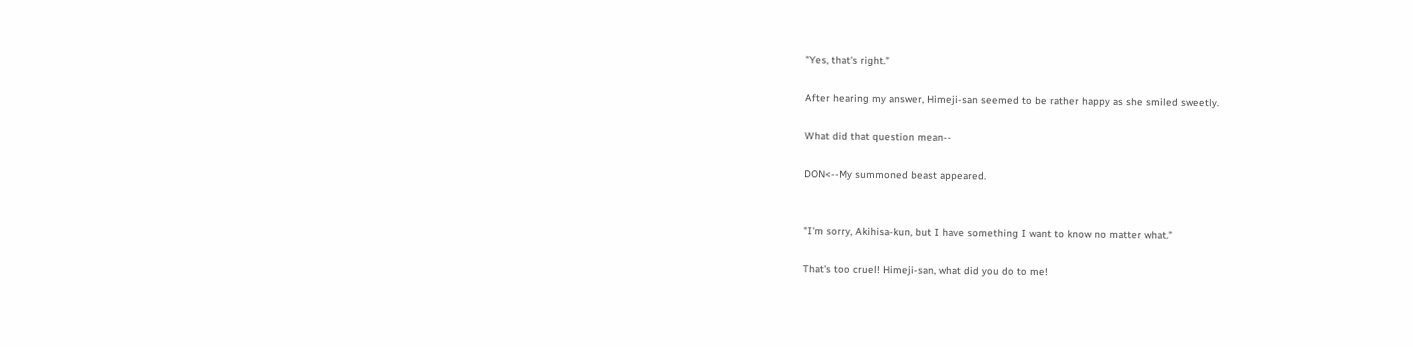"Yes, that's right."

After hearing my answer, Himeji-san seemed to be rather happy as she smiled sweetly.

What did that question mean--

DON<--My summoned beast appeared.


"I'm sorry, Akihisa-kun, but I have something I want to know no matter what."

That's too cruel! Himeji-san, what did you do to me!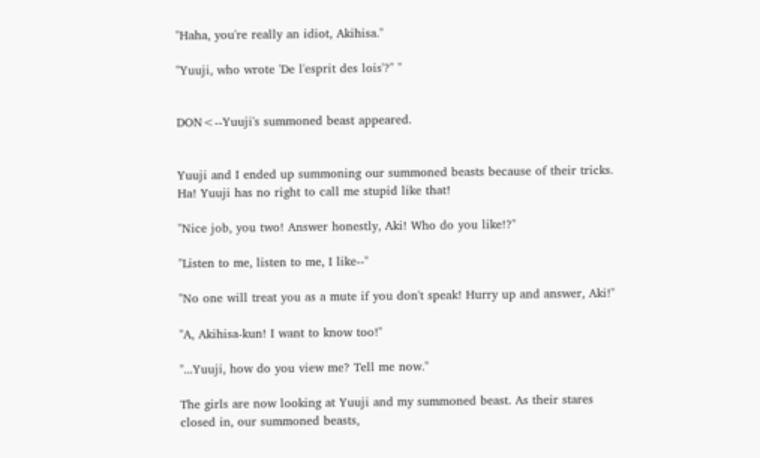"Haha, you're really an idiot, Akihisa."

"Yuuji, who wrote 'De l'esprit des lois'?" "


DON<--Yuuji's summoned beast appeared.


Yuuji and I ended up summoning our summoned beasts because of their tricks. Ha! Yuuji has no right to call me stupid like that!

"Nice job, you two! Answer honestly, Aki! Who do you like!?"

"Listen to me, listen to me, I like--"

"No one will treat you as a mute if you don't speak! Hurry up and answer, Aki!"

"A, Akihisa-kun! I want to know too!"

"...Yuuji, how do you view me? Tell me now."

The girls are now looking at Yuuji and my summoned beast. As their stares closed in, our summoned beasts,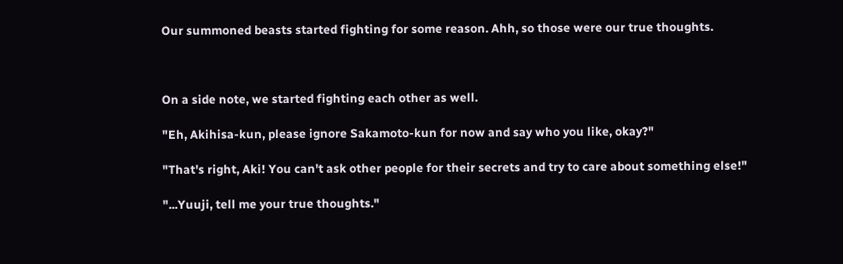Our summoned beasts started fighting for some reason. Ahh, so those were our true thoughts.



On a side note, we started fighting each other as well.

"Eh, Akihisa-kun, please ignore Sakamoto-kun for now and say who you like, okay?"

"That's right, Aki! You can't ask other people for their secrets and try to care about something else!"

"...Yuuji, tell me your true thoughts."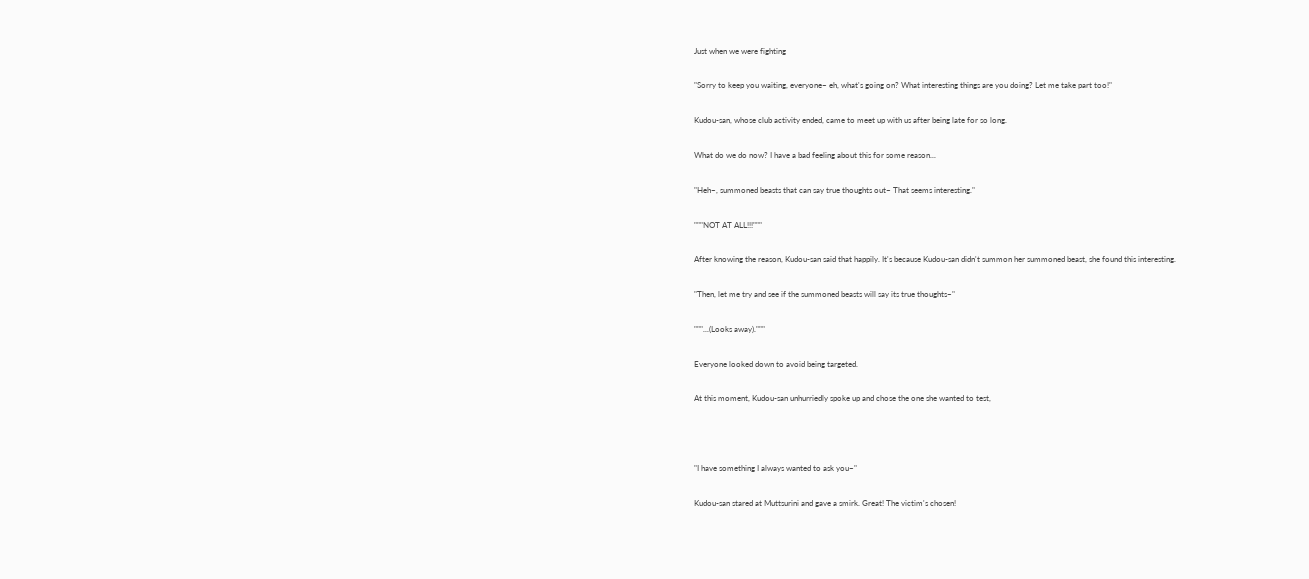Just when we were fighting

"Sorry to keep you waiting, everyone~ eh, what's going on? What interesting things are you doing? Let me take part too!"

Kudou-san, whose club activity ended, came to meet up with us after being late for so long.

What do we do now? I have a bad feeling about this for some reason...

"Heh~, summoned beasts that can say true thoughts out~ That seems interesting."

"""NOT AT ALL!!!"""

After knowing the reason, Kudou-san said that happily. It's because Kudou-san didn't summon her summoned beast, she found this interesting.

"Then, let me try and see if the summoned beasts will say its true thoughts~"

"""...(Looks away)."""

Everyone looked down to avoid being targeted.

At this moment, Kudou-san unhurriedly spoke up and chose the one she wanted to test,



"I have something I always wanted to ask you~"

Kudou-san stared at Muttsurini and gave a smirk. Great! The victim's chosen!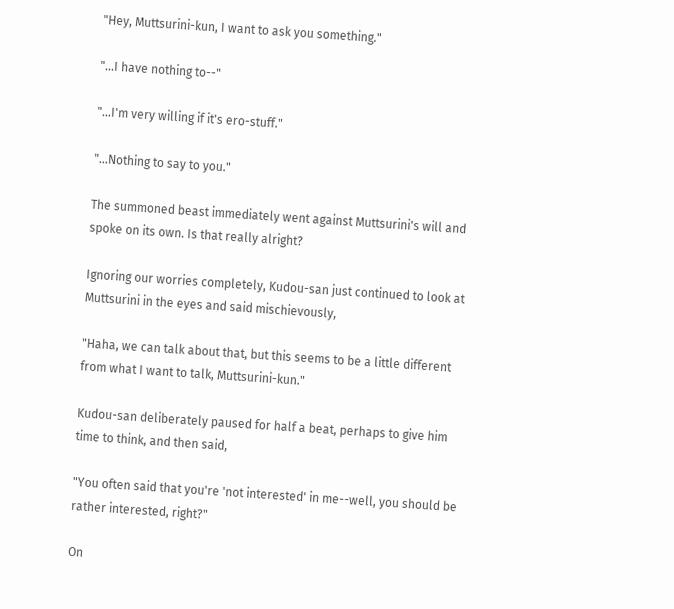"Hey, Muttsurini-kun, I want to ask you something."

"...I have nothing to--"

"...I'm very willing if it's ero-stuff."

"...Nothing to say to you."

The summoned beast immediately went against Muttsurini's will and spoke on its own. Is that really alright?

Ignoring our worries completely, Kudou-san just continued to look at Muttsurini in the eyes and said mischievously,

"Haha, we can talk about that, but this seems to be a little different from what I want to talk, Muttsurini-kun."

Kudou-san deliberately paused for half a beat, perhaps to give him time to think, and then said,

"You often said that you're 'not interested' in me--well, you should be rather interested, right?"

On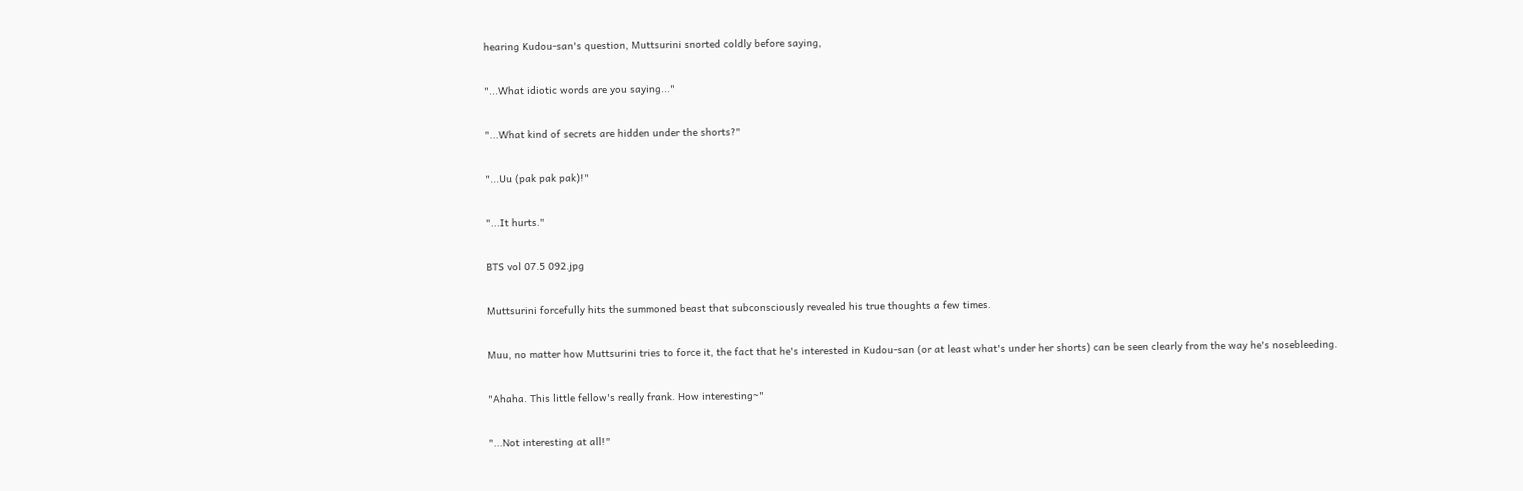hearing Kudou-san's question, Muttsurini snorted coldly before saying,

"...What idiotic words are you saying..."

"...What kind of secrets are hidden under the shorts?"

"...Uu (pak pak pak)!"

"...It hurts."

BTS vol 07.5 092.jpg

Muttsurini forcefully hits the summoned beast that subconsciously revealed his true thoughts a few times.

Muu, no matter how Muttsurini tries to force it, the fact that he's interested in Kudou-san (or at least what's under her shorts) can be seen clearly from the way he's nosebleeding.

"Ahaha. This little fellow's really frank. How interesting~"

"...Not interesting at all!"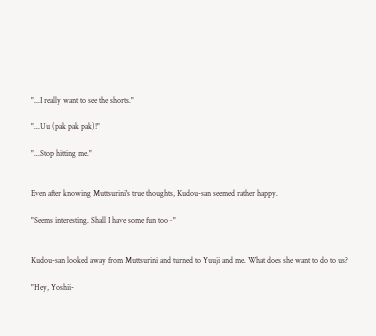"...I really want to see the shorts."

"...Uu (pak pak pak)!"

"...Stop hitting me."


Even after knowing Muttsurini's true thoughts, Kudou-san seemed rather happy.

"Seems interesting. Shall I have some fun too~"


Kudou-san looked away from Muttsurini and turned to Yuuji and me. What does she want to do to us?

"Hey, Yoshii-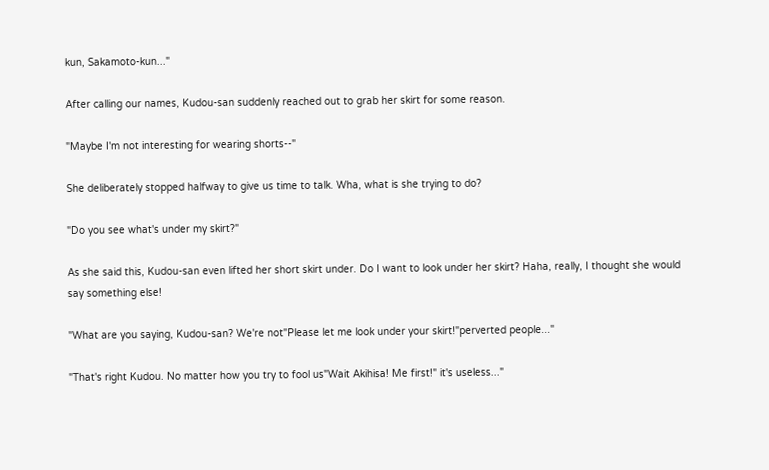kun, Sakamoto-kun..."

After calling our names, Kudou-san suddenly reached out to grab her skirt for some reason.

"Maybe I'm not interesting for wearing shorts--"

She deliberately stopped halfway to give us time to talk. Wha, what is she trying to do?

"Do you see what's under my skirt?"

As she said this, Kudou-san even lifted her short skirt under. Do I want to look under her skirt? Haha, really, I thought she would say something else!

"What are you saying, Kudou-san? We're not"Please let me look under your skirt!"perverted people..."

"That's right Kudou. No matter how you try to fool us"Wait Akihisa! Me first!" it's useless..."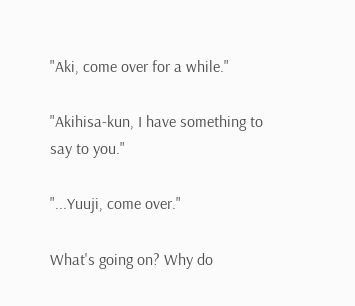"Aki, come over for a while."

"Akihisa-kun, I have something to say to you."

"...Yuuji, come over."

What's going on? Why do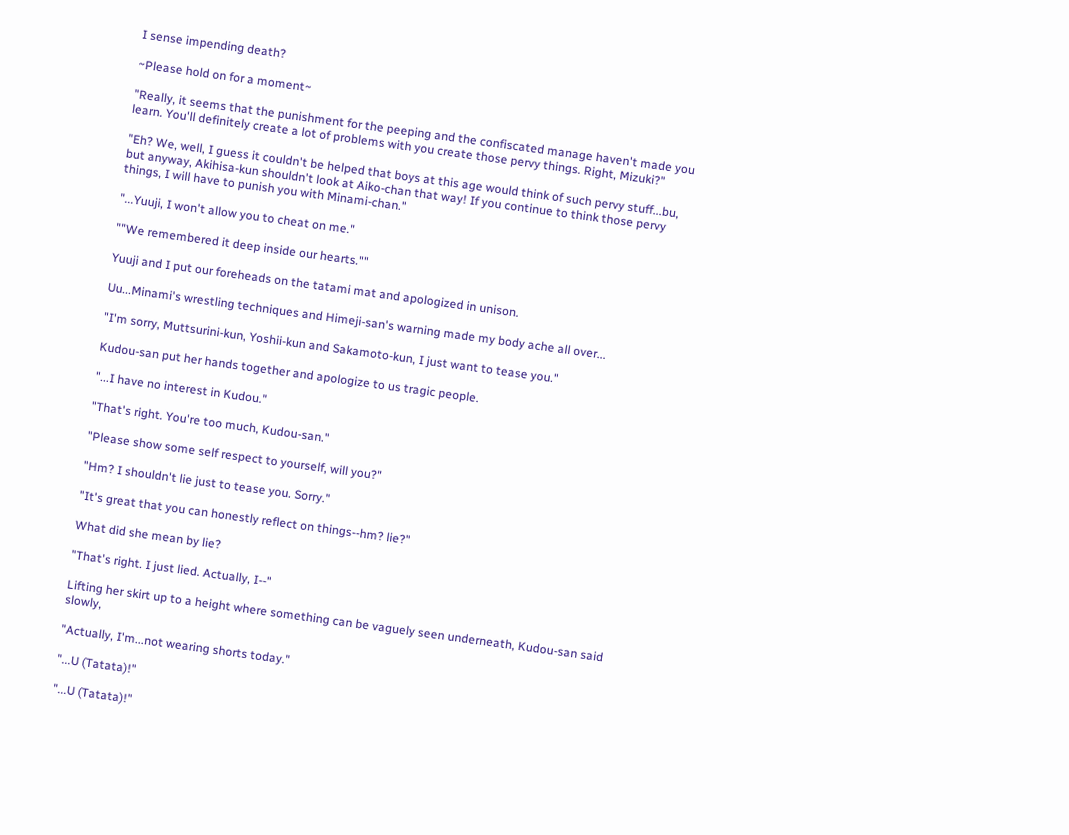I sense impending death?

~Please hold on for a moment~

"Really, it seems that the punishment for the peeping and the confiscated manage haven't made you learn. You'll definitely create a lot of problems with you create those pervy things. Right, Mizuki?"

"Eh? We, well, I guess it couldn't be helped that boys at this age would think of such pervy stuff...bu, but anyway, Akihisa-kun shouldn't look at Aiko-chan that way! If you continue to think those pervy things, I will have to punish you with Minami-chan."

"...Yuuji, I won't allow you to cheat on me."

""We remembered it deep inside our hearts.""

Yuuji and I put our foreheads on the tatami mat and apologized in unison.

Uu...Minami's wrestling techniques and Himeji-san's warning made my body ache all over...

"I'm sorry, Muttsurini-kun, Yoshii-kun and Sakamoto-kun, I just want to tease you."

Kudou-san put her hands together and apologize to us tragic people.

"...I have no interest in Kudou."

"That's right. You're too much, Kudou-san."

"Please show some self respect to yourself, will you?"

"Hm? I shouldn't lie just to tease you. Sorry."

"It's great that you can honestly reflect on things--hm? lie?"

What did she mean by lie?

"That's right. I just lied. Actually, I--"

Lifting her skirt up to a height where something can be vaguely seen underneath, Kudou-san said slowly,

"Actually, I'm...not wearing shorts today."

"...U (Tatata)!"

"...U (Tatata)!"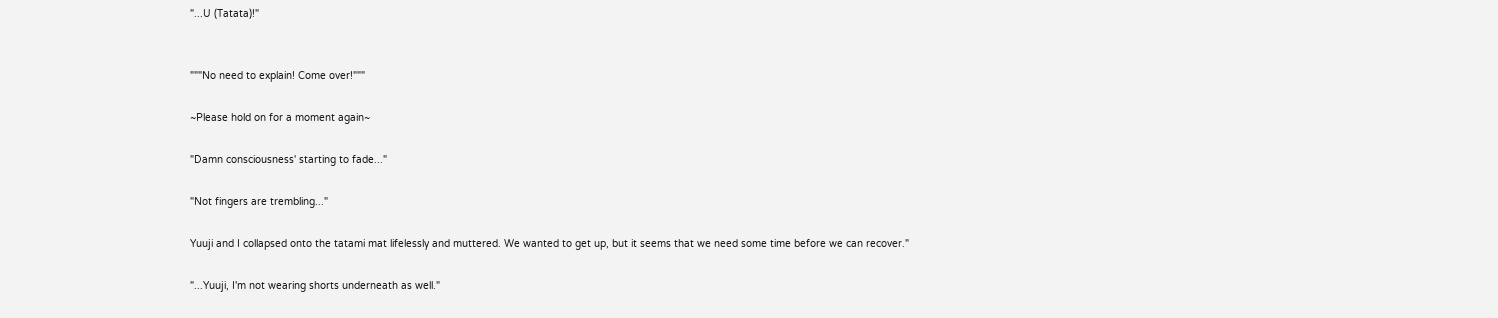"...U (Tatata)!"


"""No need to explain! Come over!"""

~Please hold on for a moment again~

"Damn consciousness' starting to fade..."

"Not fingers are trembling..."

Yuuji and I collapsed onto the tatami mat lifelessly and muttered. We wanted to get up, but it seems that we need some time before we can recover."

"...Yuuji, I'm not wearing shorts underneath as well."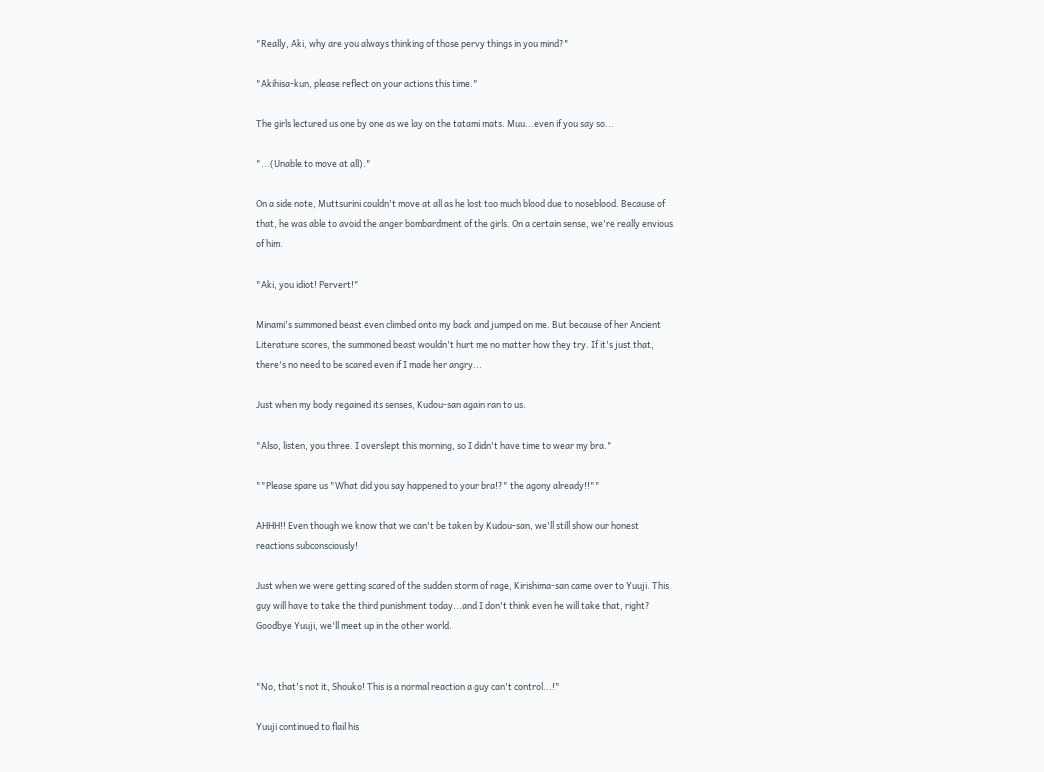"Really, Aki, why are you always thinking of those pervy things in you mind?"

"Akihisa-kun, please reflect on your actions this time."

The girls lectured us one by one as we lay on the tatami mats. Muu...even if you say so...

"...(Unable to move at all)."

On a side note, Muttsurini couldn't move at all as he lost too much blood due to noseblood. Because of that, he was able to avoid the anger bombardment of the girls. On a certain sense, we're really envious of him.

"Aki, you idiot! Pervert!"

Minami's summoned beast even climbed onto my back and jumped on me. But because of her Ancient Literature scores, the summoned beast wouldn't hurt me no matter how they try. If it's just that, there's no need to be scared even if I made her angry...

Just when my body regained its senses, Kudou-san again ran to us.

"Also, listen, you three. I overslept this morning, so I didn't have time to wear my bra."

""Please spare us "What did you say happened to your bra!?" the agony already!!""

AHHH!! Even though we know that we can't be taken by Kudou-san, we'll still show our honest reactions subconsciously!

Just when we were getting scared of the sudden storm of rage, Kirishima-san came over to Yuuji. This guy will have to take the third punishment today...and I don't think even he will take that, right? Goodbye Yuuji, we'll meet up in the other world.


"No, that's not it, Shouko! This is a normal reaction a guy can't control...!"

Yuuji continued to flail his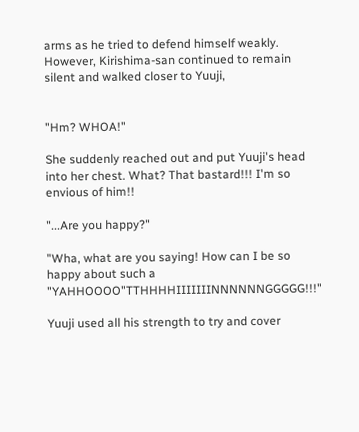arms as he tried to defend himself weakly. However, Kirishima-san continued to remain silent and walked closer to Yuuji,


"Hm? WHOA!"

She suddenly reached out and put Yuuji's head into her chest. What? That bastard!!! I'm so envious of him!!

"...Are you happy?"

"Wha, what are you saying! How can I be so happy about such a "YAHHOOOO"TTHHHHIIIIIIINNNNNNGGGGG!!!"

Yuuji used all his strength to try and cover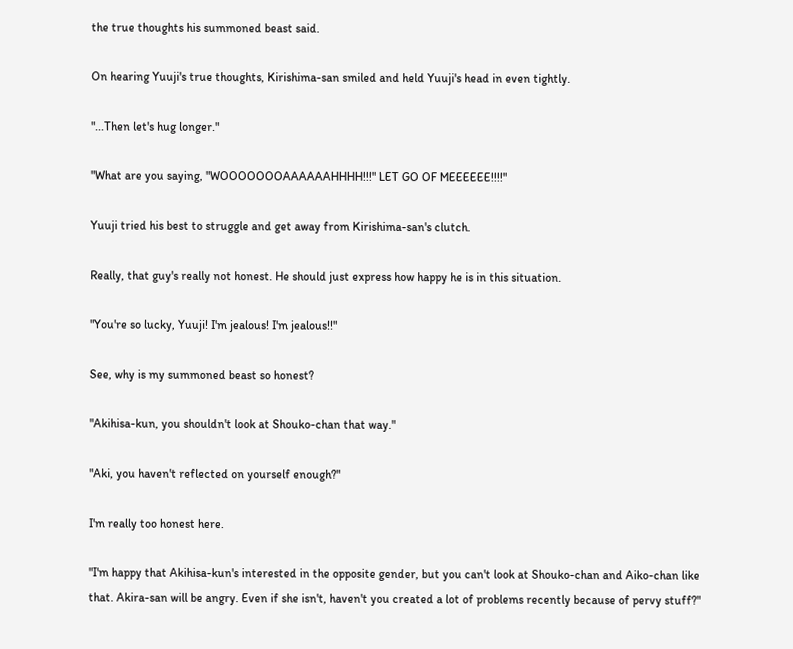the true thoughts his summoned beast said.

On hearing Yuuji's true thoughts, Kirishima-san smiled and held Yuuji's head in even tightly.

"...Then let's hug longer."

"What are you saying, "WOOOOOOOAAAAAAHHHH!!!" LET GO OF MEEEEEE!!!!"

Yuuji tried his best to struggle and get away from Kirishima-san's clutch.

Really, that guy's really not honest. He should just express how happy he is in this situation.

"You're so lucky, Yuuji! I'm jealous! I'm jealous!!"

See, why is my summoned beast so honest?

"Akihisa-kun, you shouldn't look at Shouko-chan that way."

"Aki, you haven't reflected on yourself enough?"

I'm really too honest here.

"I'm happy that Akihisa-kun's interested in the opposite gender, but you can't look at Shouko-chan and Aiko-chan like that. Akira-san will be angry. Even if she isn't, haven't you created a lot of problems recently because of pervy stuff?"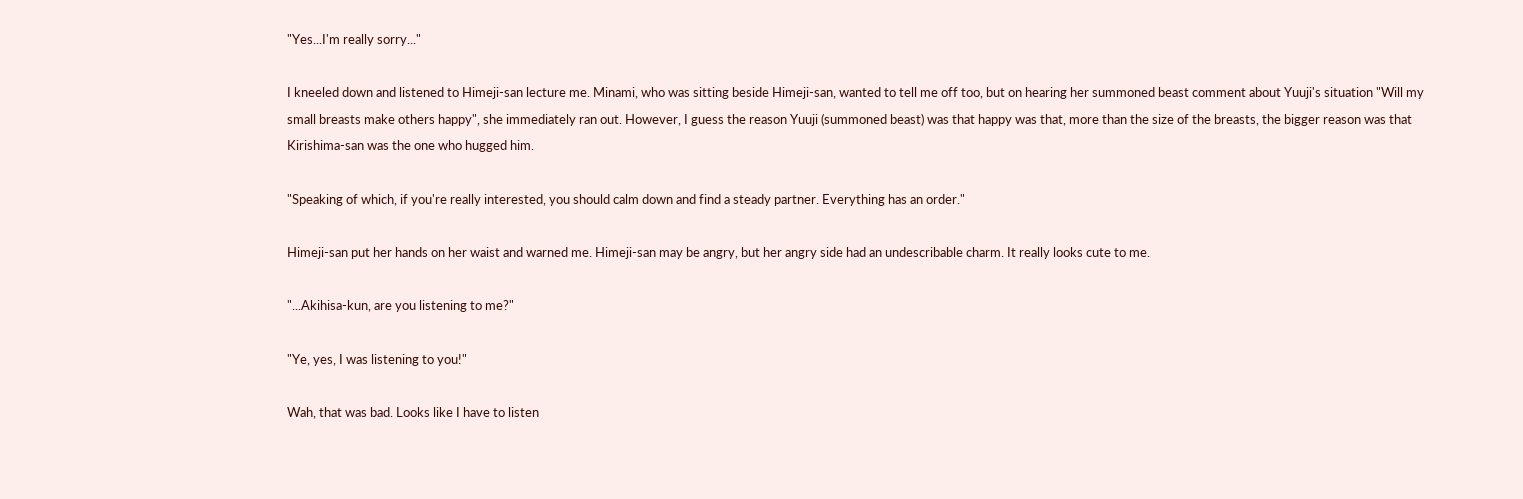"Yes...I'm really sorry..."

I kneeled down and listened to Himeji-san lecture me. Minami, who was sitting beside Himeji-san, wanted to tell me off too, but on hearing her summoned beast comment about Yuuji's situation "Will my small breasts make others happy", she immediately ran out. However, I guess the reason Yuuji (summoned beast) was that happy was that, more than the size of the breasts, the bigger reason was that Kirishima-san was the one who hugged him.

"Speaking of which, if you're really interested, you should calm down and find a steady partner. Everything has an order."

Himeji-san put her hands on her waist and warned me. Himeji-san may be angry, but her angry side had an undescribable charm. It really looks cute to me.

"...Akihisa-kun, are you listening to me?"

"Ye, yes, I was listening to you!"

Wah, that was bad. Looks like I have to listen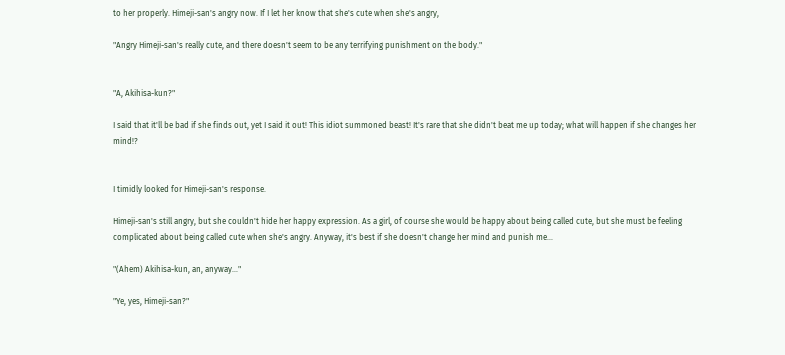to her properly. Himeji-san's angry now. If I let her know that she's cute when she's angry,

"Angry Himeji-san's really cute, and there doesn't seem to be any terrifying punishment on the body."


"A, Akihisa-kun?"

I said that it'll be bad if she finds out, yet I said it out! This idiot summoned beast! It's rare that she didn't beat me up today; what will happen if she changes her mind!?


I timidly looked for Himeji-san's response.

Himeji-san's still angry, but she couldn't hide her happy expression. As a girl, of course she would be happy about being called cute, but she must be feeling complicated about being called cute when she's angry. Anyway, it's best if she doesn't change her mind and punish me...

"(Ahem) Akihisa-kun, an, anyway..."

"Ye, yes, Himeji-san?"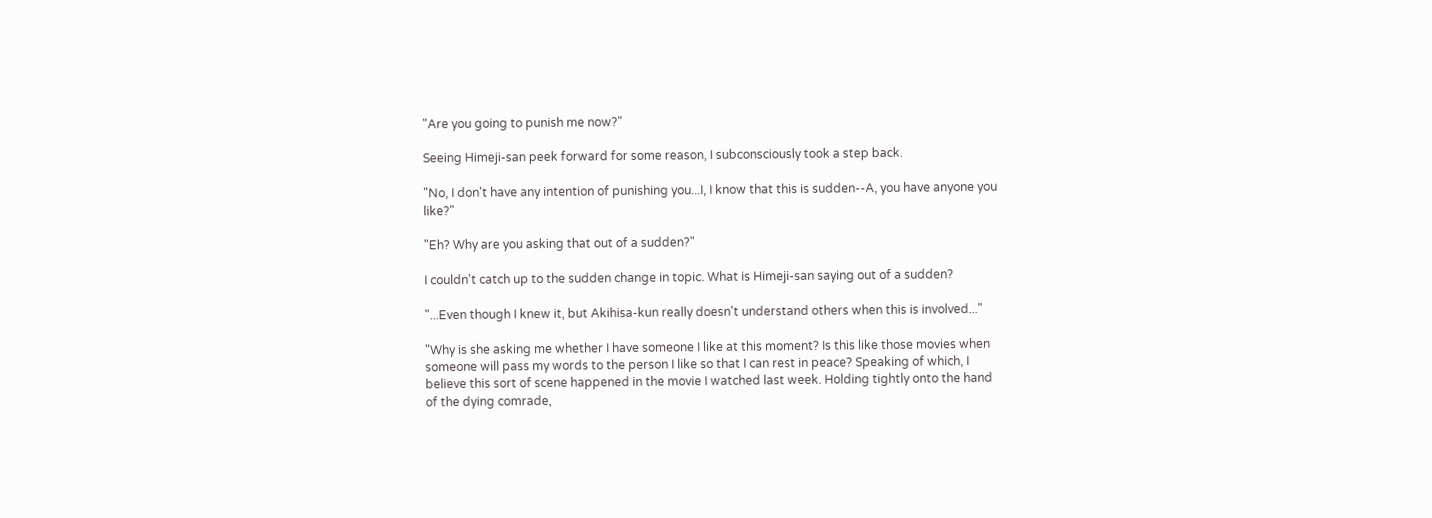"Are you going to punish me now?"

Seeing Himeji-san peek forward for some reason, I subconsciously took a step back.

"No, I don't have any intention of punishing you...I, I know that this is sudden--A, you have anyone you like?"

"Eh? Why are you asking that out of a sudden?"

I couldn't catch up to the sudden change in topic. What is Himeji-san saying out of a sudden?

"...Even though I knew it, but Akihisa-kun really doesn't understand others when this is involved..."

"Why is she asking me whether I have someone I like at this moment? Is this like those movies when someone will pass my words to the person I like so that I can rest in peace? Speaking of which, I believe this sort of scene happened in the movie I watched last week. Holding tightly onto the hand of the dying comrade,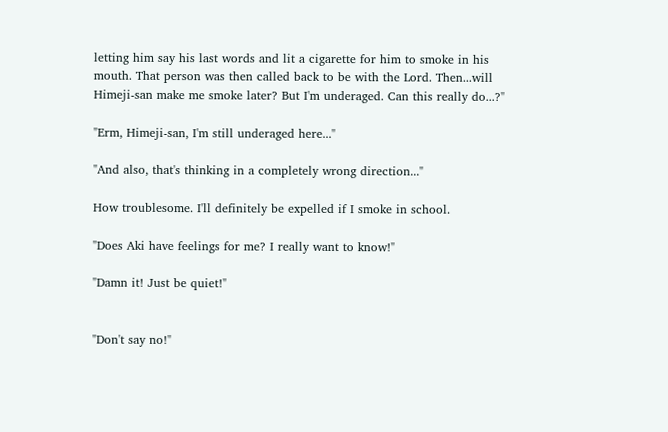letting him say his last words and lit a cigarette for him to smoke in his mouth. That person was then called back to be with the Lord. Then...will Himeji-san make me smoke later? But I'm underaged. Can this really do...?"

"Erm, Himeji-san, I'm still underaged here..."

"And also, that's thinking in a completely wrong direction..."

How troublesome. I'll definitely be expelled if I smoke in school.

"Does Aki have feelings for me? I really want to know!"

"Damn it! Just be quiet!"


"Don't say no!"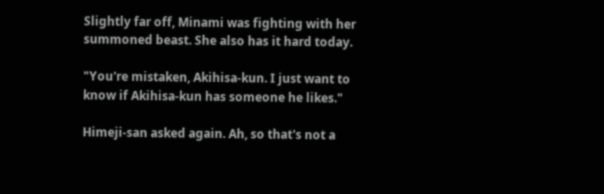Slightly far off, Minami was fighting with her summoned beast. She also has it hard today.

"You're mistaken, Akihisa-kun. I just want to know if Akihisa-kun has someone he likes."

Himeji-san asked again. Ah, so that's not a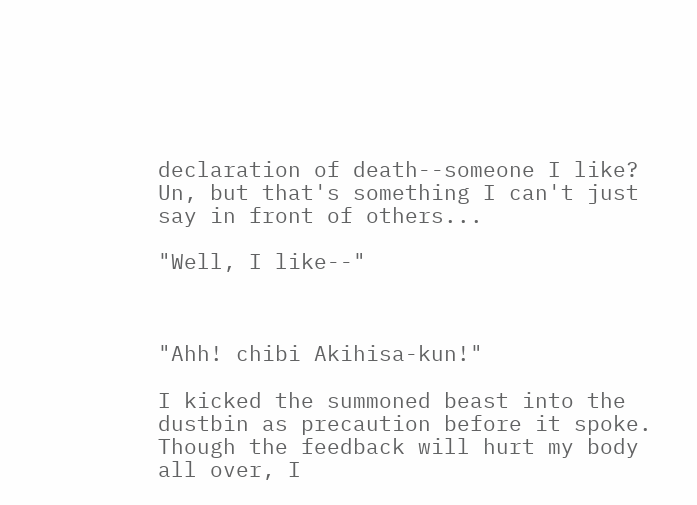declaration of death--someone I like? Un, but that's something I can't just say in front of others...

"Well, I like--"



"Ahh! chibi Akihisa-kun!"

I kicked the summoned beast into the dustbin as precaution before it spoke. Though the feedback will hurt my body all over, I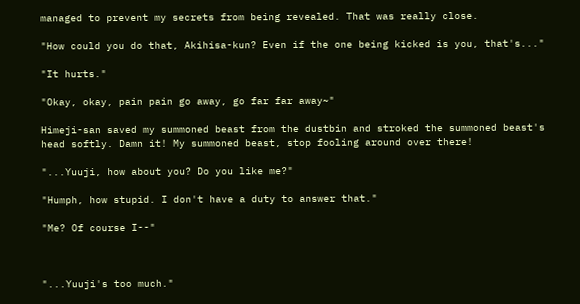managed to prevent my secrets from being revealed. That was really close.

"How could you do that, Akihisa-kun? Even if the one being kicked is you, that's..."

"It hurts."

"Okay, okay, pain pain go away, go far far away~"

Himeji-san saved my summoned beast from the dustbin and stroked the summoned beast's head softly. Damn it! My summoned beast, stop fooling around over there!

"...Yuuji, how about you? Do you like me?"

"Humph, how stupid. I don't have a duty to answer that."

"Me? Of course I--"



"...Yuuji's too much."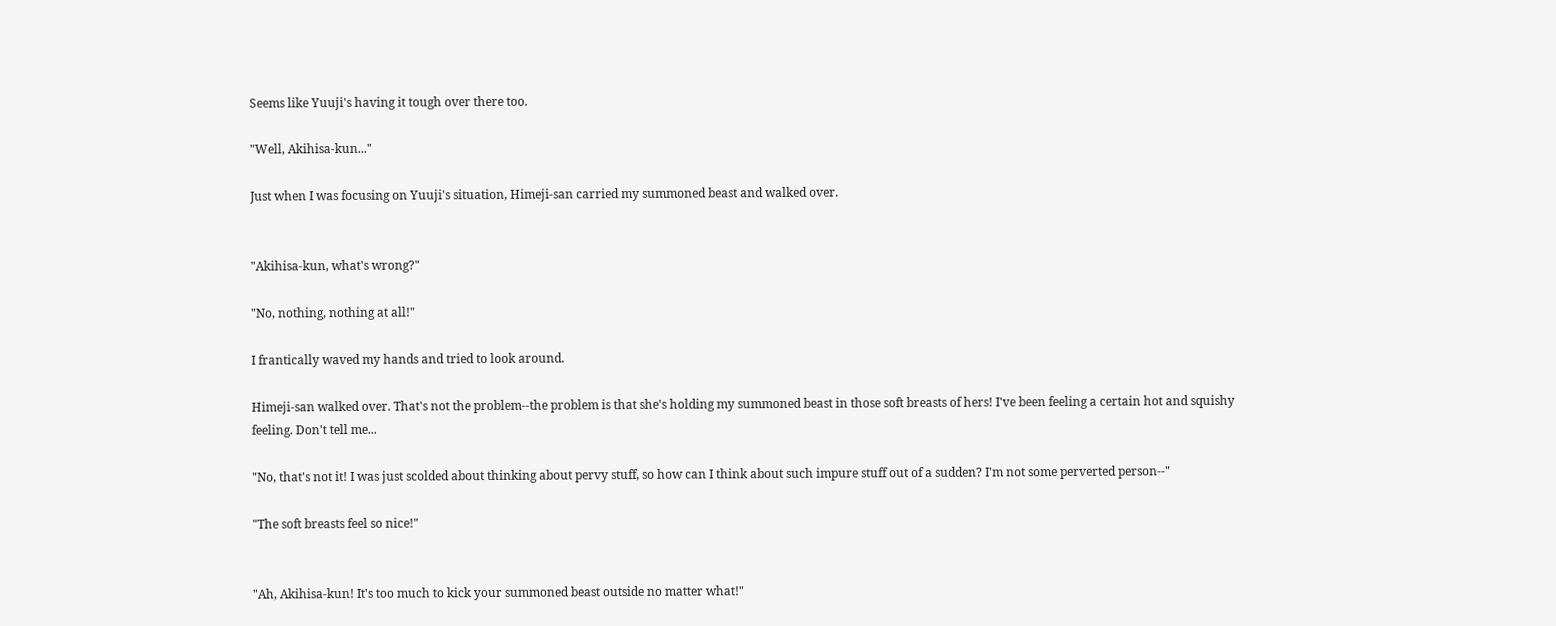Seems like Yuuji's having it tough over there too.

"Well, Akihisa-kun..."

Just when I was focusing on Yuuji's situation, Himeji-san carried my summoned beast and walked over.


"Akihisa-kun, what's wrong?"

"No, nothing, nothing at all!"

I frantically waved my hands and tried to look around.

Himeji-san walked over. That's not the problem--the problem is that she's holding my summoned beast in those soft breasts of hers! I've been feeling a certain hot and squishy feeling. Don't tell me...

"No, that's not it! I was just scolded about thinking about pervy stuff, so how can I think about such impure stuff out of a sudden? I'm not some perverted person--"

"The soft breasts feel so nice!"


"Ah, Akihisa-kun! It's too much to kick your summoned beast outside no matter what!"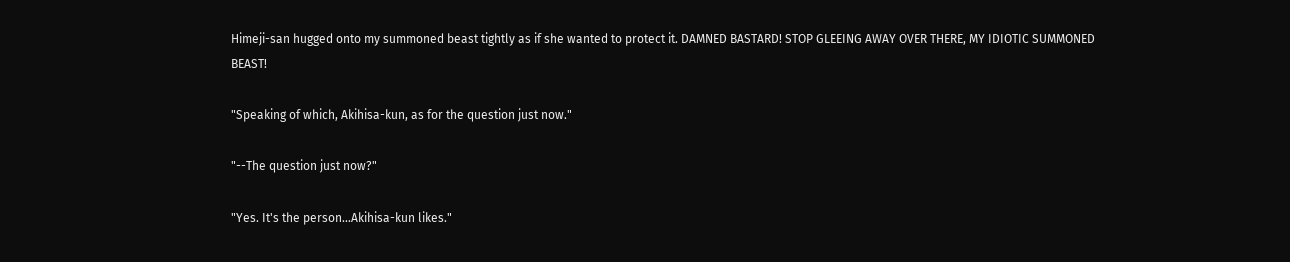Himeji-san hugged onto my summoned beast tightly as if she wanted to protect it. DAMNED BASTARD! STOP GLEEING AWAY OVER THERE, MY IDIOTIC SUMMONED BEAST!

"Speaking of which, Akihisa-kun, as for the question just now."

"--The question just now?"

"Yes. It's the person...Akihisa-kun likes."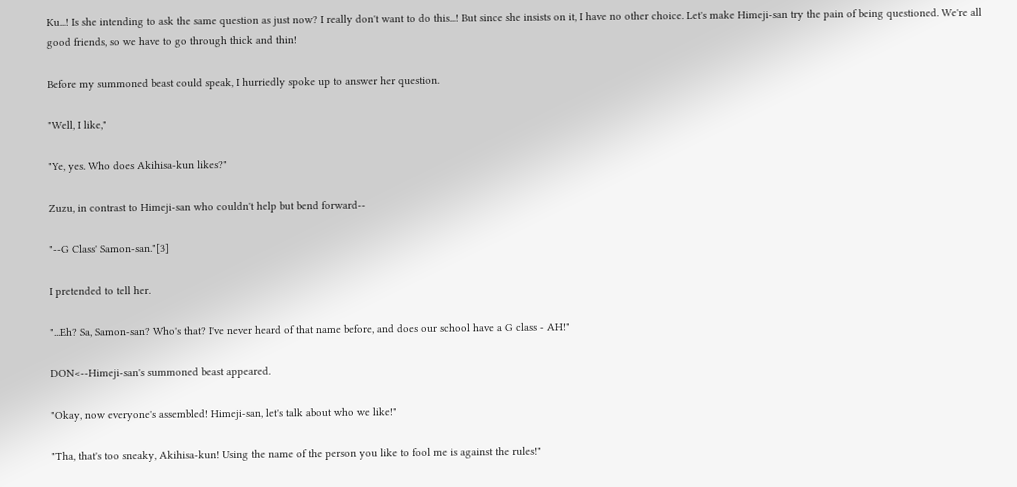Ku...! Is she intending to ask the same question as just now? I really don't want to do this...! But since she insists on it, I have no other choice. Let's make Himeji-san try the pain of being questioned. We're all good friends, so we have to go through thick and thin!

Before my summoned beast could speak, I hurriedly spoke up to answer her question.

"Well, I like,"

"Ye, yes. Who does Akihisa-kun likes?"

Zuzu, in contrast to Himeji-san who couldn't help but bend forward--

"--G Class' Samon-san."[3]

I pretended to tell her.

"...Eh? Sa, Samon-san? Who's that? I've never heard of that name before, and does our school have a G class - AH!"

DON<--Himeji-san's summoned beast appeared.

"Okay, now everyone's assembled! Himeji-san, let's talk about who we like!"

"Tha, that's too sneaky, Akihisa-kun! Using the name of the person you like to fool me is against the rules!"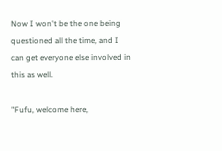Now I won't be the one being questioned all the time, and I can get everyone else involved in this as well.

"Fufu, welcome here,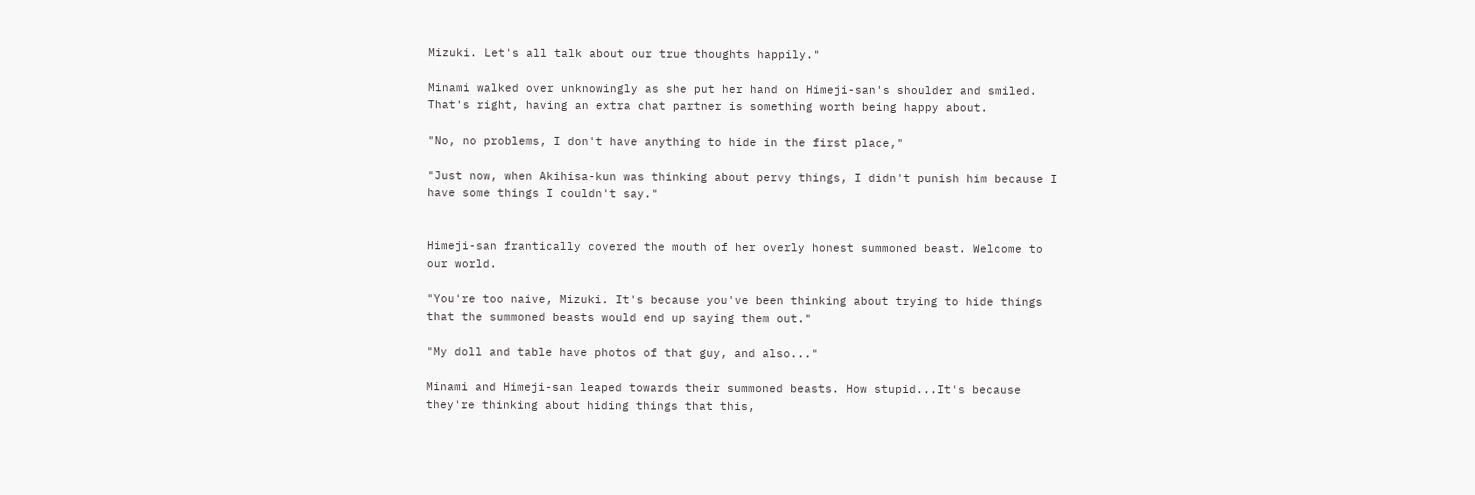Mizuki. Let's all talk about our true thoughts happily."

Minami walked over unknowingly as she put her hand on Himeji-san's shoulder and smiled. That's right, having an extra chat partner is something worth being happy about.

"No, no problems, I don't have anything to hide in the first place,"

"Just now, when Akihisa-kun was thinking about pervy things, I didn't punish him because I have some things I couldn't say."


Himeji-san frantically covered the mouth of her overly honest summoned beast. Welcome to our world.

"You're too naive, Mizuki. It's because you've been thinking about trying to hide things that the summoned beasts would end up saying them out."

"My doll and table have photos of that guy, and also..."

Minami and Himeji-san leaped towards their summoned beasts. How stupid...It's because they're thinking about hiding things that this,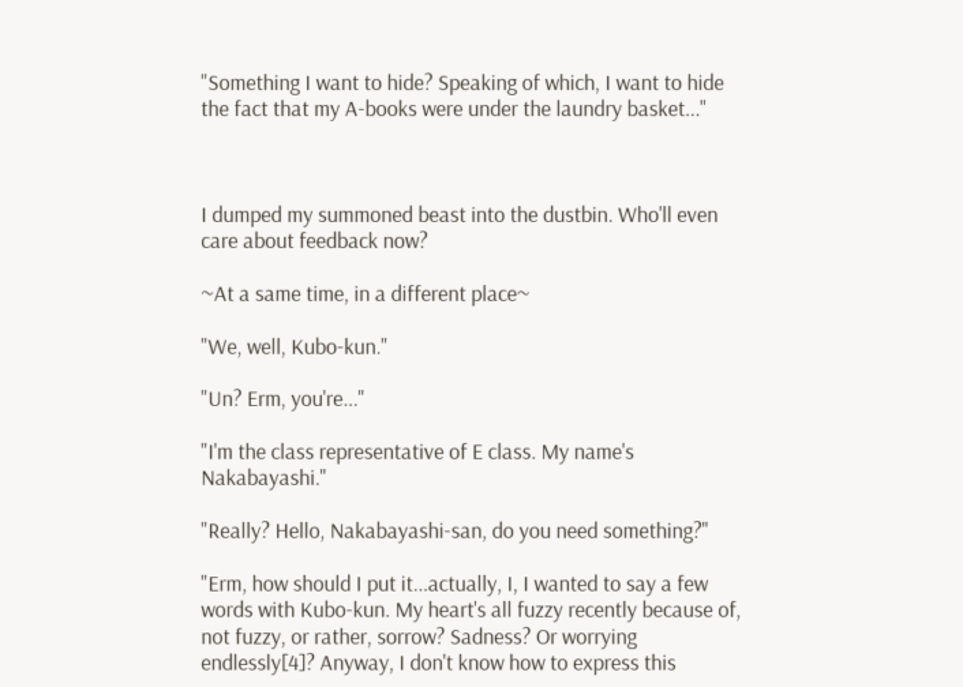"Something I want to hide? Speaking of which, I want to hide the fact that my A-books were under the laundry basket..."



I dumped my summoned beast into the dustbin. Who'll even care about feedback now?

~At a same time, in a different place~

"We, well, Kubo-kun."

"Un? Erm, you're..."

"I'm the class representative of E class. My name's Nakabayashi."

"Really? Hello, Nakabayashi-san, do you need something?"

"Erm, how should I put it...actually, I, I wanted to say a few words with Kubo-kun. My heart's all fuzzy recently because of, not fuzzy, or rather, sorrow? Sadness? Or worrying endlessly[4]? Anyway, I don't know how to express this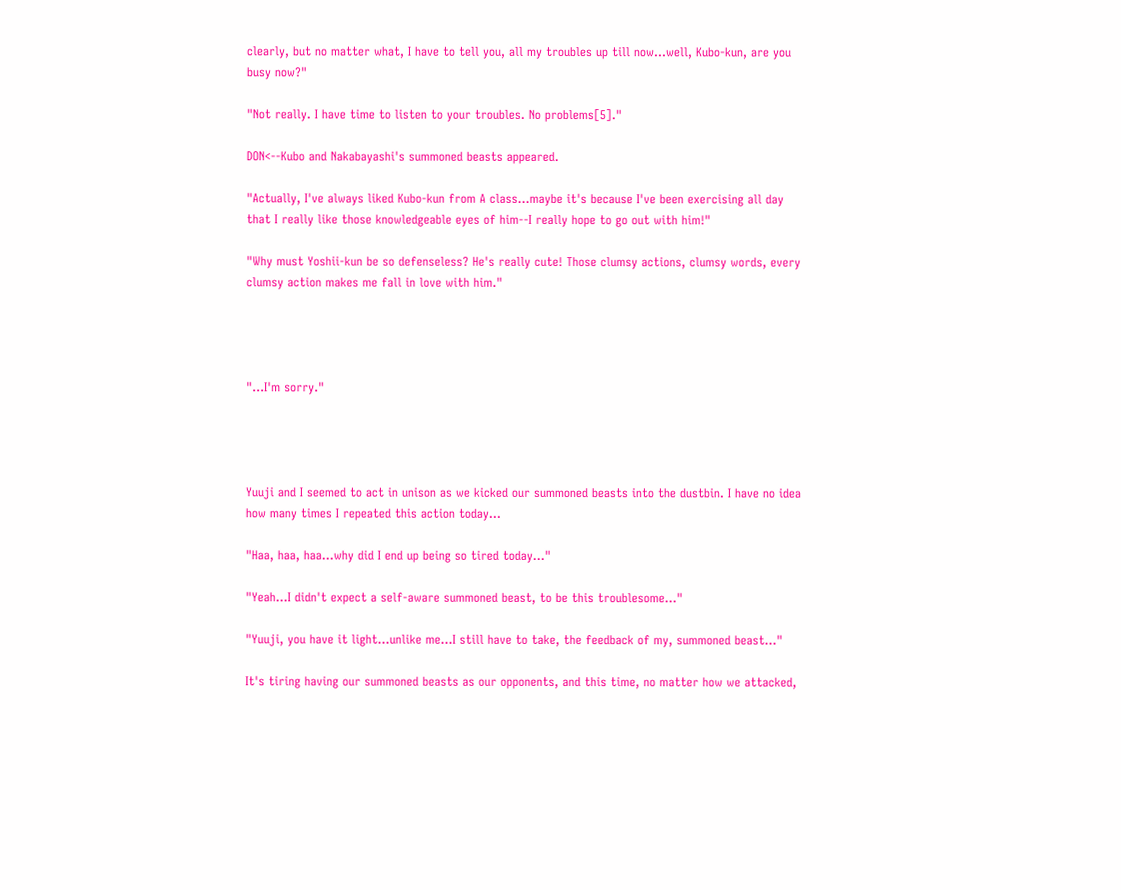clearly, but no matter what, I have to tell you, all my troubles up till now...well, Kubo-kun, are you busy now?"

"Not really. I have time to listen to your troubles. No problems[5]."

DON<--Kubo and Nakabayashi's summoned beasts appeared.

"Actually, I've always liked Kubo-kun from A class...maybe it's because I've been exercising all day that I really like those knowledgeable eyes of him--I really hope to go out with him!"

"Why must Yoshii-kun be so defenseless? He's really cute! Those clumsy actions, clumsy words, every clumsy action makes me fall in love with him."




"...I'm sorry."




Yuuji and I seemed to act in unison as we kicked our summoned beasts into the dustbin. I have no idea how many times I repeated this action today...

"Haa, haa, haa...why did I end up being so tired today..."

"Yeah...I didn't expect a self-aware summoned beast, to be this troublesome..."

"Yuuji, you have it light...unlike me...I still have to take, the feedback of my, summoned beast..."

It's tiring having our summoned beasts as our opponents, and this time, no matter how we attacked,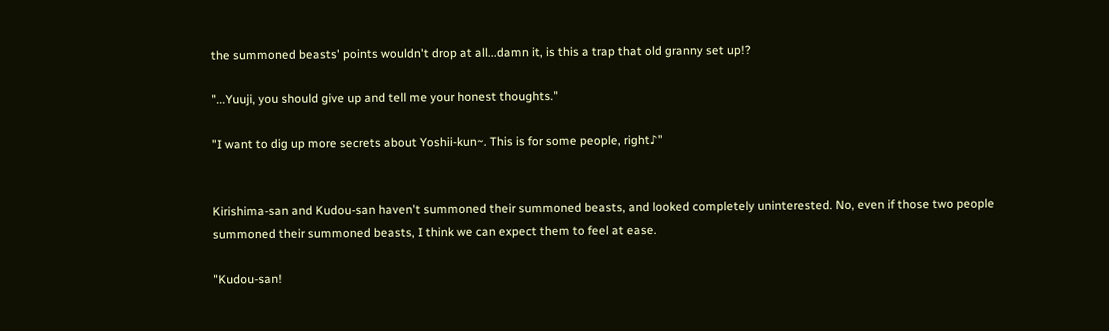the summoned beasts' points wouldn't drop at all...damn it, is this a trap that old granny set up!?

"...Yuuji, you should give up and tell me your honest thoughts."

"I want to dig up more secrets about Yoshii-kun~. This is for some people, right♪"


Kirishima-san and Kudou-san haven't summoned their summoned beasts, and looked completely uninterested. No, even if those two people summoned their summoned beasts, I think we can expect them to feel at ease.

"Kudou-san!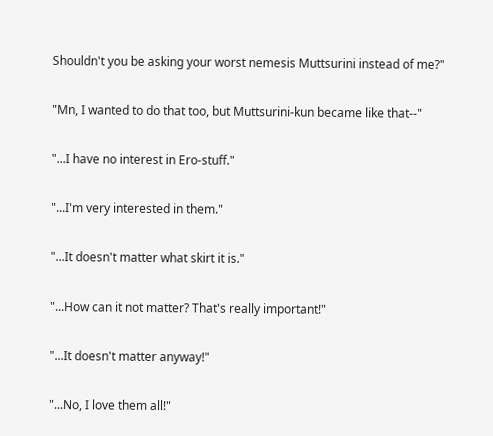Shouldn't you be asking your worst nemesis Muttsurini instead of me?"

"Mn, I wanted to do that too, but Muttsurini-kun became like that--"

"...I have no interest in Ero-stuff."

"...I'm very interested in them."

"...It doesn't matter what skirt it is."

"...How can it not matter? That's really important!"

"...It doesn't matter anyway!"

"...No, I love them all!"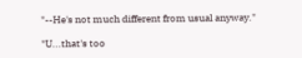"--He's not much different from usual anyway."

"U...that's too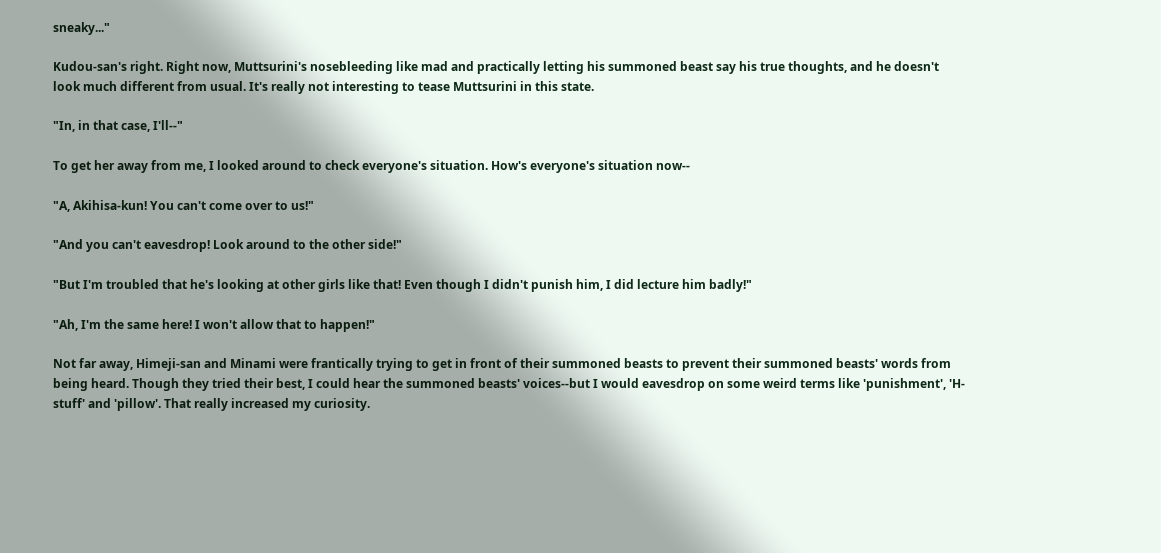sneaky..."

Kudou-san's right. Right now, Muttsurini's nosebleeding like mad and practically letting his summoned beast say his true thoughts, and he doesn't look much different from usual. It's really not interesting to tease Muttsurini in this state.

"In, in that case, I'll--"

To get her away from me, I looked around to check everyone's situation. How's everyone's situation now--

"A, Akihisa-kun! You can't come over to us!"

"And you can't eavesdrop! Look around to the other side!"

"But I'm troubled that he's looking at other girls like that! Even though I didn't punish him, I did lecture him badly!"

"Ah, I'm the same here! I won't allow that to happen!"

Not far away, Himeji-san and Minami were frantically trying to get in front of their summoned beasts to prevent their summoned beasts' words from being heard. Though they tried their best, I could hear the summoned beasts' voices--but I would eavesdrop on some weird terms like 'punishment', 'H-stuff' and 'pillow'. That really increased my curiosity.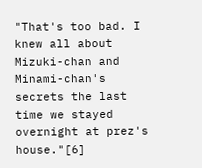"That's too bad. I knew all about Mizuki-chan and Minami-chan's secrets the last time we stayed overnight at prez's house."[6]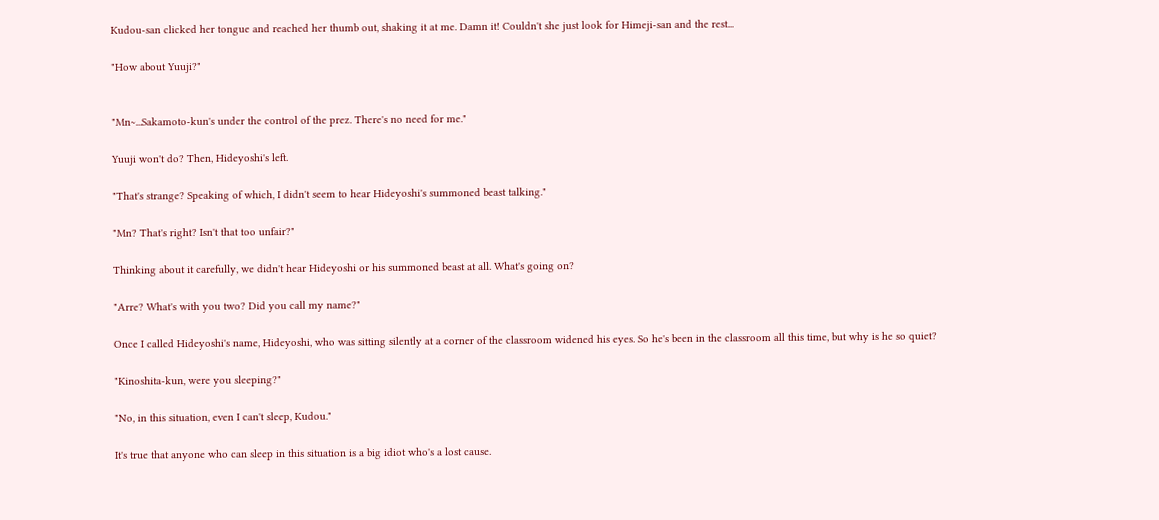Kudou-san clicked her tongue and reached her thumb out, shaking it at me. Damn it! Couldn't she just look for Himeji-san and the rest...

"How about Yuuji?"


"Mn~...Sakamoto-kun's under the control of the prez. There's no need for me."

Yuuji won't do? Then, Hideyoshi's left.

"That's strange? Speaking of which, I didn't seem to hear Hideyoshi's summoned beast talking."

"Mn? That's right? Isn't that too unfair?"

Thinking about it carefully, we didn't hear Hideyoshi or his summoned beast at all. What's going on?

"Arre? What's with you two? Did you call my name?"

Once I called Hideyoshi's name, Hideyoshi, who was sitting silently at a corner of the classroom widened his eyes. So he's been in the classroom all this time, but why is he so quiet?

"Kinoshita-kun, were you sleeping?"

"No, in this situation, even I can't sleep, Kudou."

It's true that anyone who can sleep in this situation is a big idiot who's a lost cause.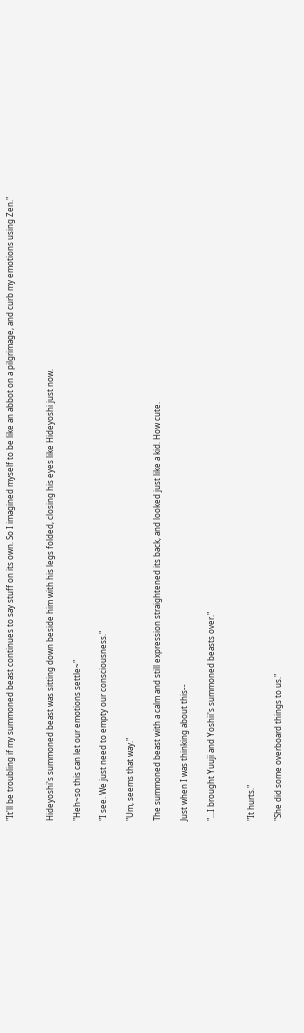"It'll be troubling if my summoned beast continues to say stuff on its own. So I imagined myself to be like an abbot on a pilgrimage, and curb my emotions using Zen."


Hideyoshi's summoned beast was sitting down beside him with his legs folded, closing his eyes like Hideyoshi just now.

"Heh~so this can let our emotions settle~"

"I see. We just need to empty our consciousness."

"Um, seems that way."

The summoned beast with a calm and still expression straightened its back, and looked just like a kid. How cute.

Just when I was thinking about this--

"...I brought Yuuji and Yoshii's summoned beasts over."


"It hurts."

"She did some overboard things to us."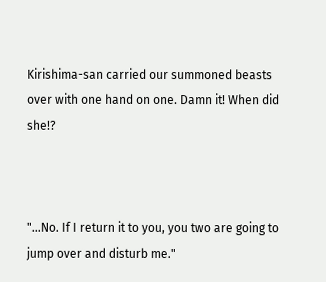Kirishima-san carried our summoned beasts over with one hand on one. Damn it! When did she!?



"...No. If I return it to you, you two are going to jump over and disturb me."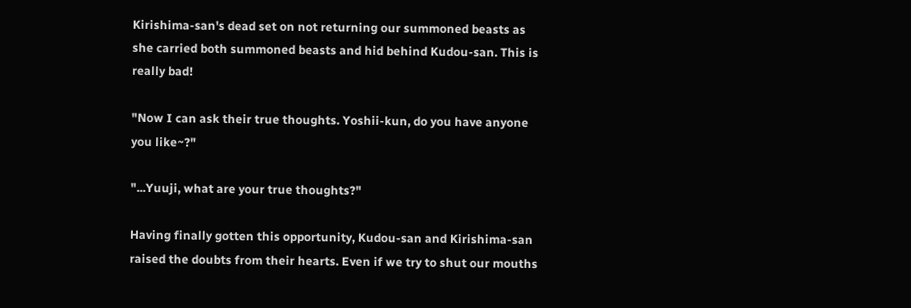Kirishima-san's dead set on not returning our summoned beasts as she carried both summoned beasts and hid behind Kudou-san. This is really bad!

"Now I can ask their true thoughts. Yoshii-kun, do you have anyone you like~?"

"...Yuuji, what are your true thoughts?"

Having finally gotten this opportunity, Kudou-san and Kirishima-san raised the doubts from their hearts. Even if we try to shut our mouths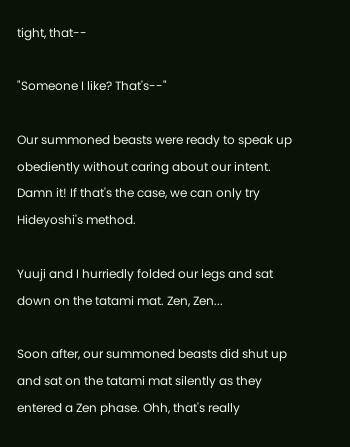tight, that--

"Someone I like? That's--"

Our summoned beasts were ready to speak up obediently without caring about our intent. Damn it! If that's the case, we can only try Hideyoshi's method.

Yuuji and I hurriedly folded our legs and sat down on the tatami mat. Zen, Zen...

Soon after, our summoned beasts did shut up and sat on the tatami mat silently as they entered a Zen phase. Ohh, that's really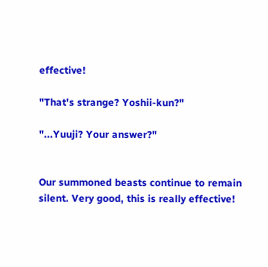effective!

"That's strange? Yoshii-kun?"

"...Yuuji? Your answer?"


Our summoned beasts continue to remain silent. Very good, this is really effective!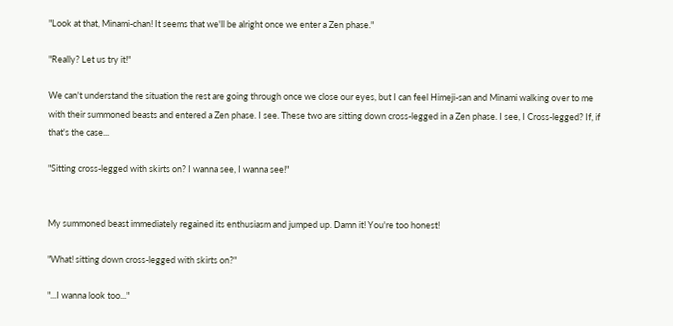"Look at that, Minami-chan! It seems that we'll be alright once we enter a Zen phase."

"Really? Let us try it!"

We can't understand the situation the rest are going through once we close our eyes, but I can feel Himeji-san and Minami walking over to me with their summoned beasts and entered a Zen phase. I see. These two are sitting down cross-legged in a Zen phase. I see, I Cross-legged? If, if that's the case...

"Sitting cross-legged with skirts on? I wanna see, I wanna see!"


My summoned beast immediately regained its enthusiasm and jumped up. Damn it! You're too honest!

"What! sitting down cross-legged with skirts on?"

"...I wanna look too..."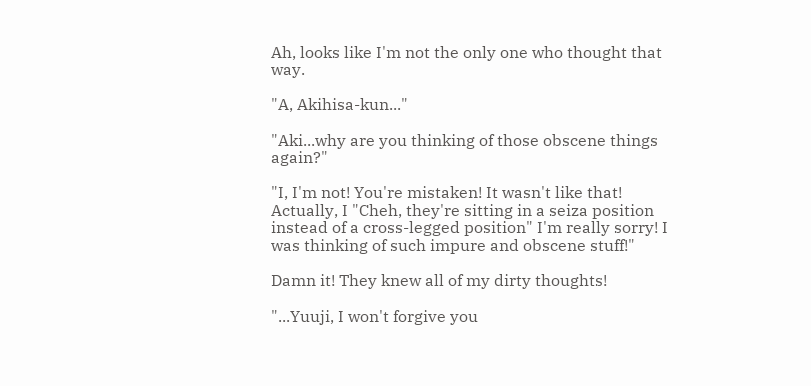Ah, looks like I'm not the only one who thought that way.

"A, Akihisa-kun..."

"Aki...why are you thinking of those obscene things again?"

"I, I'm not! You're mistaken! It wasn't like that! Actually, I "Cheh, they're sitting in a seiza position instead of a cross-legged position" I'm really sorry! I was thinking of such impure and obscene stuff!"

Damn it! They knew all of my dirty thoughts!

"...Yuuji, I won't forgive you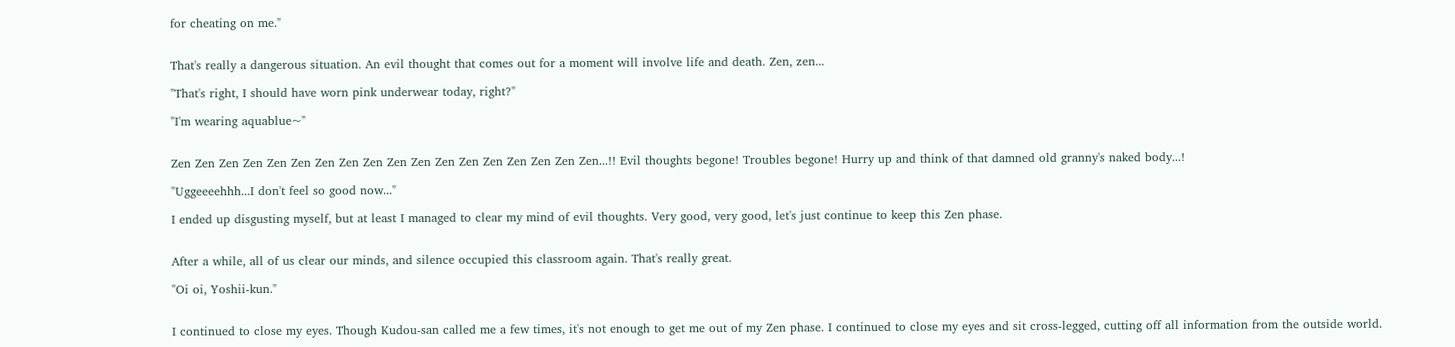for cheating on me."


That's really a dangerous situation. An evil thought that comes out for a moment will involve life and death. Zen, zen...

"That's right, I should have worn pink underwear today, right?"

"I'm wearing aquablue~"


Zen Zen Zen Zen Zen Zen Zen Zen Zen Zen Zen Zen Zen Zen Zen Zen Zen Zen...!! Evil thoughts begone! Troubles begone! Hurry up and think of that damned old granny's naked body...!

"Uggeeeehhh...I don't feel so good now..."

I ended up disgusting myself, but at least I managed to clear my mind of evil thoughts. Very good, very good, let's just continue to keep this Zen phase.


After a while, all of us clear our minds, and silence occupied this classroom again. That's really great.

"Oi oi, Yoshii-kun."


I continued to close my eyes. Though Kudou-san called me a few times, it's not enough to get me out of my Zen phase. I continued to close my eyes and sit cross-legged, cutting off all information from the outside world.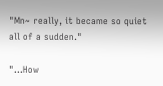"Mn~ really, it became so quiet all of a sudden."

"...How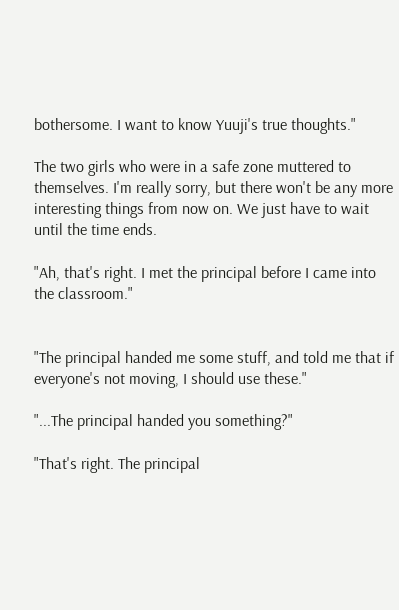bothersome. I want to know Yuuji's true thoughts."

The two girls who were in a safe zone muttered to themselves. I'm really sorry, but there won't be any more interesting things from now on. We just have to wait until the time ends.

"Ah, that's right. I met the principal before I came into the classroom."


"The principal handed me some stuff, and told me that if everyone's not moving, I should use these."

"...The principal handed you something?"

"That's right. The principal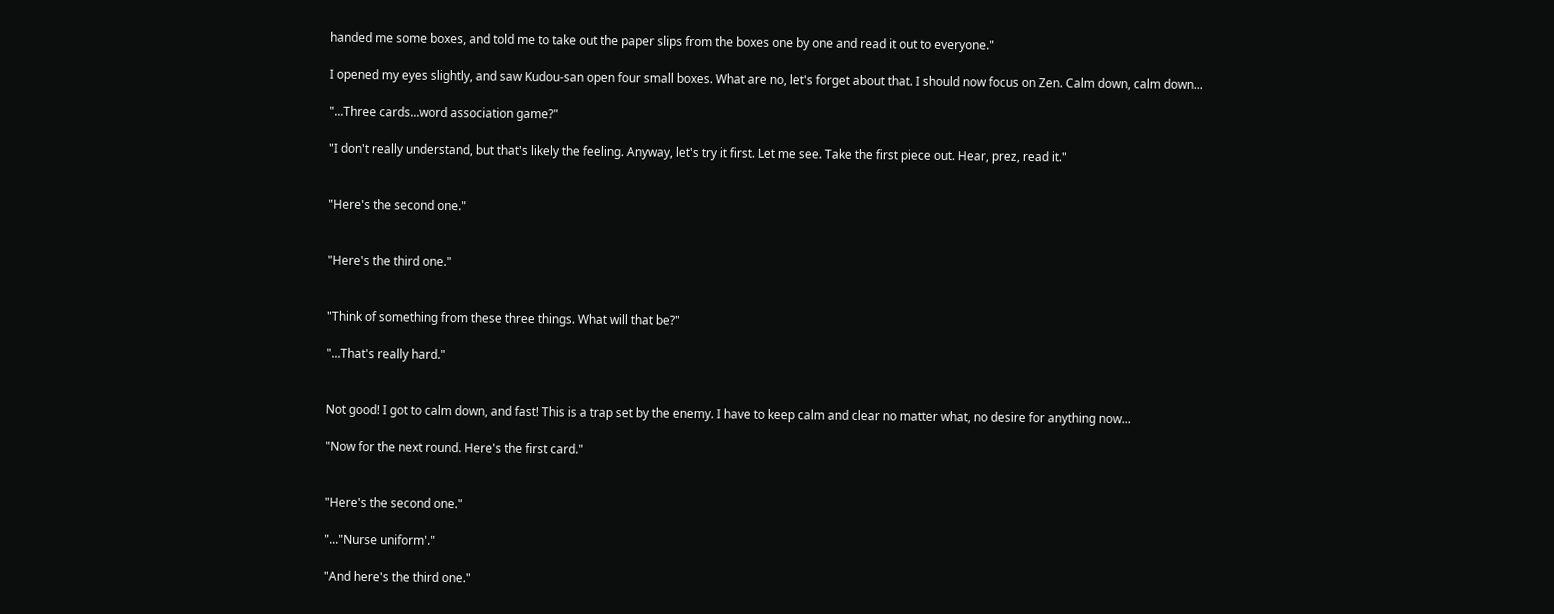handed me some boxes, and told me to take out the paper slips from the boxes one by one and read it out to everyone."

I opened my eyes slightly, and saw Kudou-san open four small boxes. What are no, let's forget about that. I should now focus on Zen. Calm down, calm down...

"...Three cards...word association game?"

"I don't really understand, but that's likely the feeling. Anyway, let's try it first. Let me see. Take the first piece out. Hear, prez, read it."


"Here's the second one."


"Here's the third one."


"Think of something from these three things. What will that be?"

"...That's really hard."


Not good! I got to calm down, and fast! This is a trap set by the enemy. I have to keep calm and clear no matter what, no desire for anything now...

"Now for the next round. Here's the first card."


"Here's the second one."

"..."Nurse uniform'."

"And here's the third one."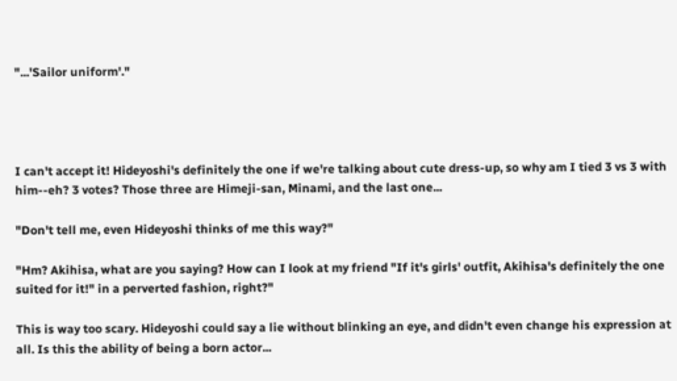"...'Sailor uniform'."




I can't accept it! Hideyoshi's definitely the one if we're talking about cute dress-up, so why am I tied 3 vs 3 with him--eh? 3 votes? Those three are Himeji-san, Minami, and the last one...

"Don't tell me, even Hideyoshi thinks of me this way?"

"Hm? Akihisa, what are you saying? How can I look at my friend "If it's girls' outfit, Akihisa's definitely the one suited for it!" in a perverted fashion, right?"

This is way too scary. Hideyoshi could say a lie without blinking an eye, and didn't even change his expression at all. Is this the ability of being a born actor...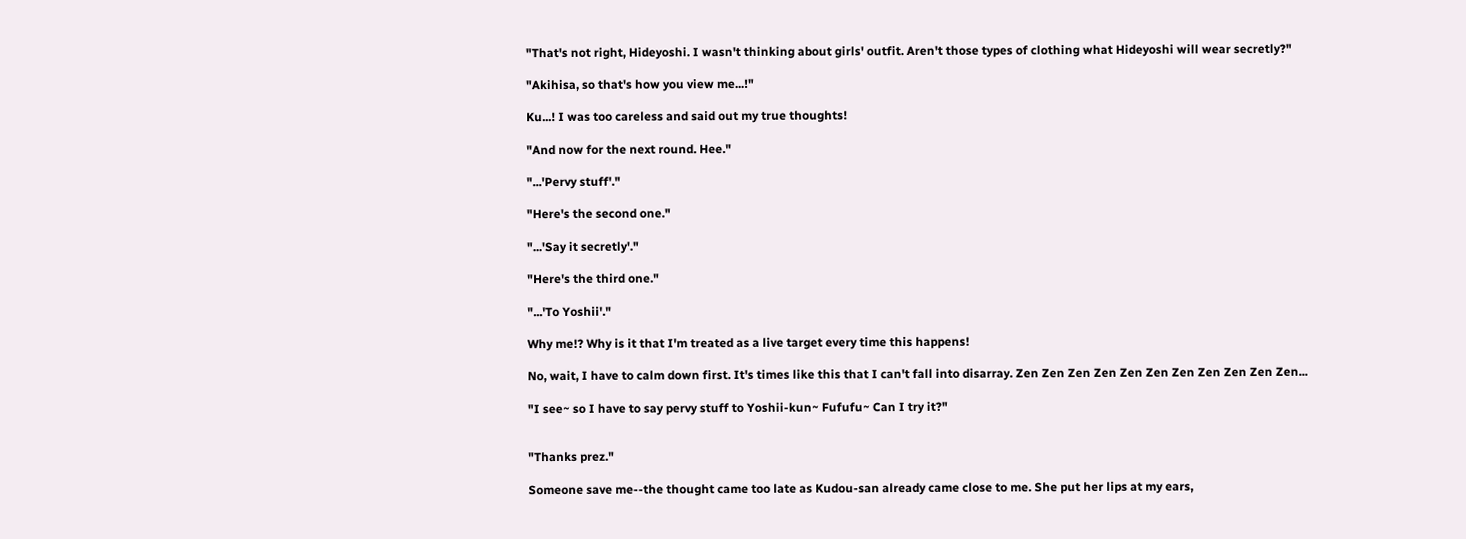"That's not right, Hideyoshi. I wasn't thinking about girls' outfit. Aren't those types of clothing what Hideyoshi will wear secretly?"

"Akihisa, so that's how you view me...!"

Ku...! I was too careless and said out my true thoughts!

"And now for the next round. Hee."

"...'Pervy stuff'."

"Here's the second one."

"...'Say it secretly'."

"Here's the third one."

"...'To Yoshii'."

Why me!? Why is it that I'm treated as a live target every time this happens!

No, wait, I have to calm down first. It's times like this that I can't fall into disarray. Zen Zen Zen Zen Zen Zen Zen Zen Zen Zen Zen...

"I see~ so I have to say pervy stuff to Yoshii-kun~ Fufufu~ Can I try it?"


"Thanks prez."

Someone save me--the thought came too late as Kudou-san already came close to me. She put her lips at my ears,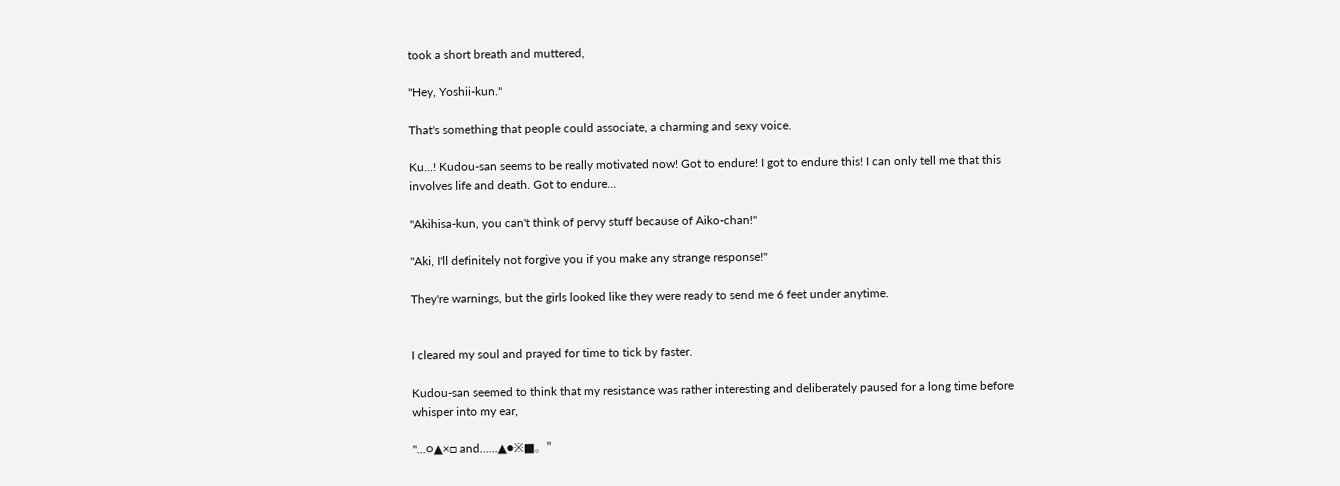took a short breath and muttered,

"Hey, Yoshii-kun."

That's something that people could associate, a charming and sexy voice.

Ku...! Kudou-san seems to be really motivated now! Got to endure! I got to endure this! I can only tell me that this involves life and death. Got to endure...

"Akihisa-kun, you can't think of pervy stuff because of Aiko-chan!"

"Aki, I'll definitely not forgive you if you make any strange response!"

They're warnings, but the girls looked like they were ready to send me 6 feet under anytime.


I cleared my soul and prayed for time to tick by faster.

Kudou-san seemed to think that my resistance was rather interesting and deliberately paused for a long time before whisper into my ear,

"...○▲×□ and......▲●※■。"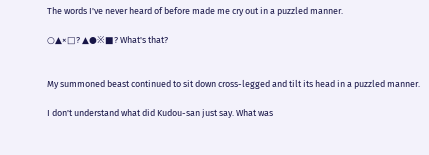The words I've never heard of before made me cry out in a puzzled manner.

○▲×□? ▲●※■? What's that?


My summoned beast continued to sit down cross-legged and tilt its head in a puzzled manner.

I don't understand what did Kudou-san just say. What was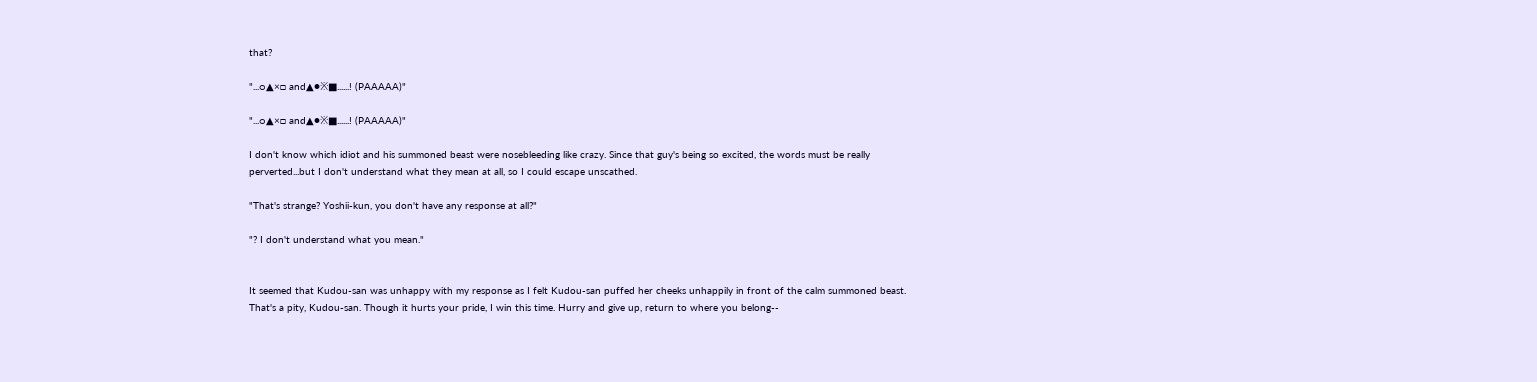that?

"...○▲×□ and▲●※■......! (PAAAAA)"

"...○▲×□ and▲●※■......! (PAAAAA)"

I don't know which idiot and his summoned beast were nosebleeding like crazy. Since that guy's being so excited, the words must be really perverted...but I don't understand what they mean at all, so I could escape unscathed.

"That's strange? Yoshii-kun, you don't have any response at all?"

"? I don't understand what you mean."


It seemed that Kudou-san was unhappy with my response as I felt Kudou-san puffed her cheeks unhappily in front of the calm summoned beast. That's a pity, Kudou-san. Though it hurts your pride, I win this time. Hurry and give up, return to where you belong--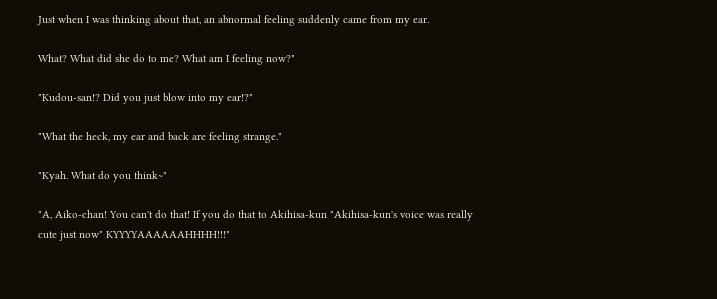Just when I was thinking about that, an abnormal feeling suddenly came from my ear.

What? What did she do to me? What am I feeling now?"

"Kudou-san!? Did you just blow into my ear!?"

"What the heck, my ear and back are feeling strange."

"Kyah. What do you think~"

"A, Aiko-chan! You can't do that! If you do that to Akihisa-kun "Akihisa-kun's voice was really cute just now" KYYYYAAAAAAHHHH!!!"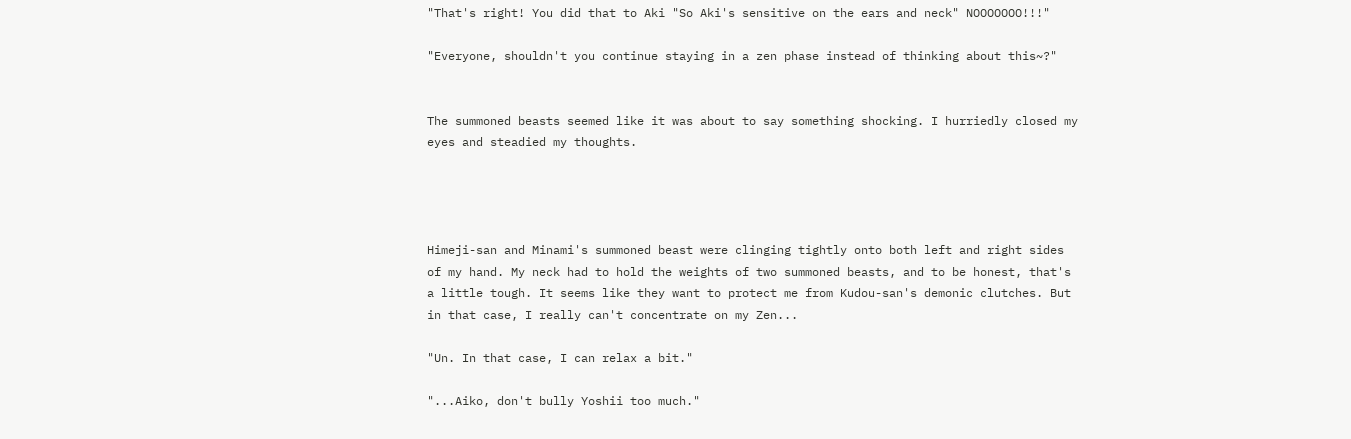"That's right! You did that to Aki "So Aki's sensitive on the ears and neck" NOOOOOOO!!!"

"Everyone, shouldn't you continue staying in a zen phase instead of thinking about this~?"


The summoned beasts seemed like it was about to say something shocking. I hurriedly closed my eyes and steadied my thoughts.




Himeji-san and Minami's summoned beast were clinging tightly onto both left and right sides of my hand. My neck had to hold the weights of two summoned beasts, and to be honest, that's a little tough. It seems like they want to protect me from Kudou-san's demonic clutches. But in that case, I really can't concentrate on my Zen...

"Un. In that case, I can relax a bit."

"...Aiko, don't bully Yoshii too much."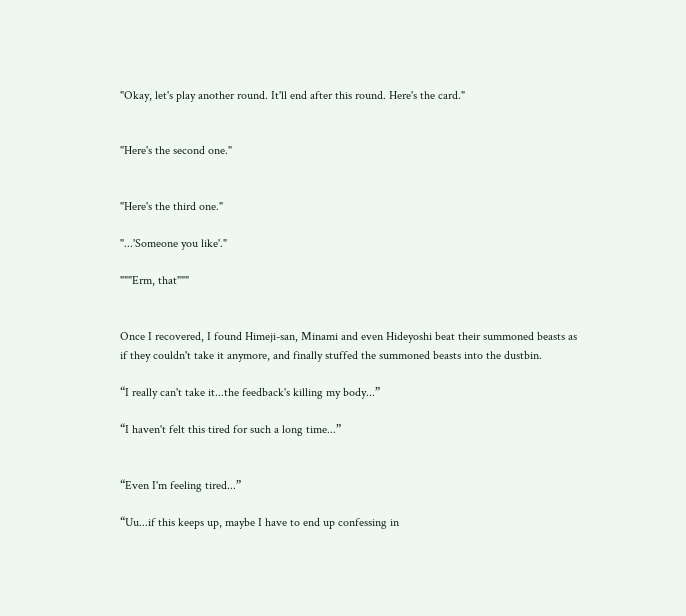"Okay, let's play another round. It'll end after this round. Here's the card."


"Here's the second one."


"Here's the third one."

"...'Someone you like'."

"""Erm, that"""


Once I recovered, I found Himeji-san, Minami and even Hideyoshi beat their summoned beasts as if they couldn't take it anymore, and finally stuffed the summoned beasts into the dustbin.

“I really can't take it...the feedback's killing my body...”

“I haven't felt this tired for such a long time...”


“Even I'm feeling tired...”

“Uu...if this keeps up, maybe I have to end up confessing in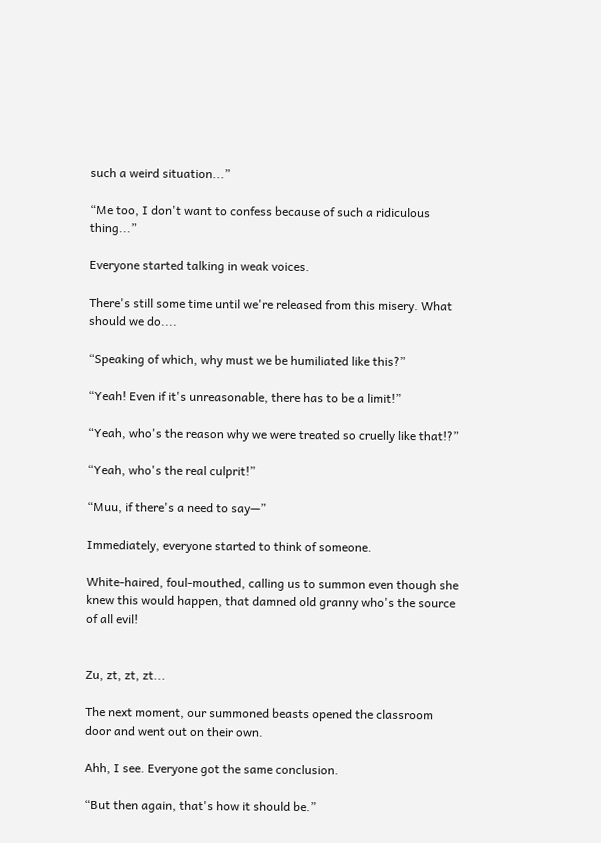such a weird situation...”

“Me too, I don't want to confess because of such a ridiculous thing...”

Everyone started talking in weak voices.

There's still some time until we're released from this misery. What should we do....

“Speaking of which, why must we be humiliated like this?”

“Yeah! Even if it's unreasonable, there has to be a limit!”

“Yeah, who's the reason why we were treated so cruelly like that!?”

“Yeah, who's the real culprit!”

“Muu, if there's a need to say—”

Immediately, everyone started to think of someone.

White-haired, foul-mouthed, calling us to summon even though she knew this would happen, that damned old granny who's the source of all evil!


Zu, zt, zt, zt...

The next moment, our summoned beasts opened the classroom door and went out on their own.

Ahh, I see. Everyone got the same conclusion.

“But then again, that's how it should be.”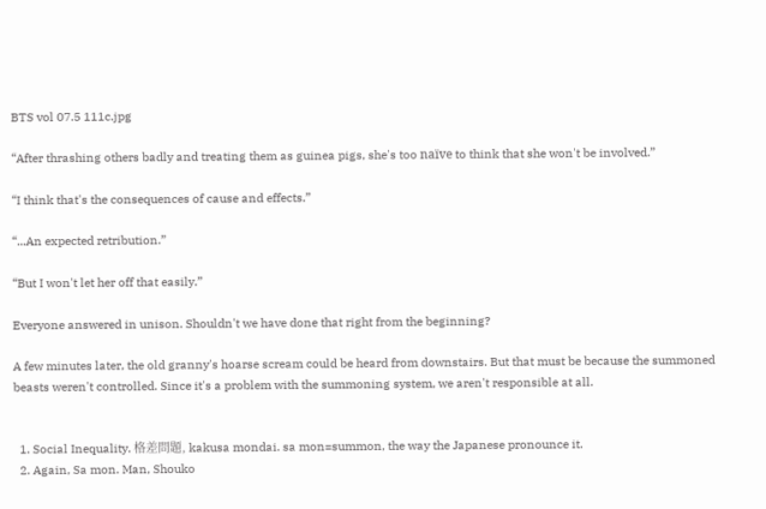BTS vol 07.5 111c.jpg

“After thrashing others badly and treating them as guinea pigs, she's too naïve to think that she won't be involved.”

“I think that's the consequences of cause and effects.”

“...An expected retribution.”

“But I won't let her off that easily.”

Everyone answered in unison. Shouldn't we have done that right from the beginning?

A few minutes later, the old granny's hoarse scream could be heard from downstairs. But that must be because the summoned beasts weren't controlled. Since it's a problem with the summoning system, we aren't responsible at all.


  1. Social Inequality. 格差問題, kakusa mondai. sa mon=summon, the way the Japanese pronounce it.
  2. Again, Sa mon. Man, Shouko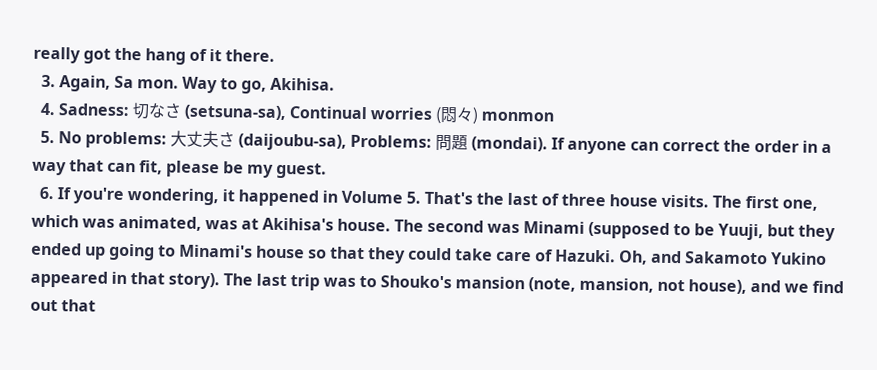really got the hang of it there.
  3. Again, Sa mon. Way to go, Akihisa.
  4. Sadness: 切なさ (setsuna-sa), Continual worries (悶々) monmon
  5. No problems: 大丈夫さ (daijoubu-sa), Problems: 問題 (mondai). If anyone can correct the order in a way that can fit, please be my guest.
  6. If you're wondering, it happened in Volume 5. That's the last of three house visits. The first one, which was animated, was at Akihisa's house. The second was Minami (supposed to be Yuuji, but they ended up going to Minami's house so that they could take care of Hazuki. Oh, and Sakamoto Yukino appeared in that story). The last trip was to Shouko's mansion (note, mansion, not house), and we find out that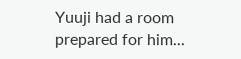Yuuji had a room prepared for him...